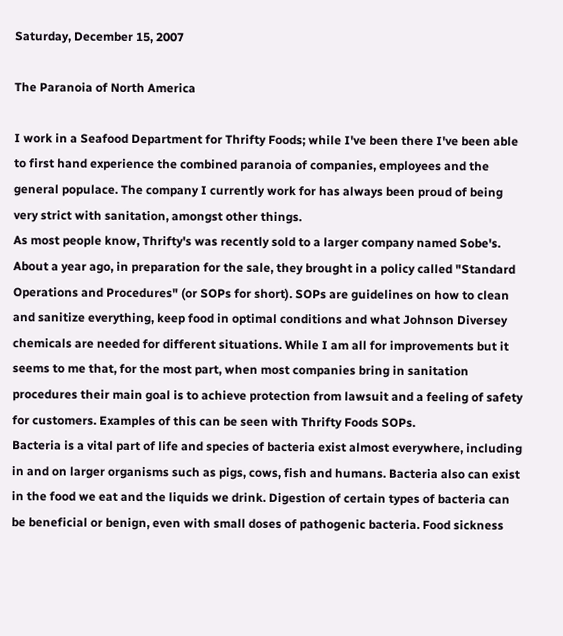Saturday, December 15, 2007

The Paranoia of North America

I work in a Seafood Department for Thrifty Foods; while I've been there I've been able to first hand experience the combined paranoia of companies, employees and the general populace. The company I currently work for has always been proud of being very strict with sanitation, amongst other things.
As most people know, Thrifty's was recently sold to a larger company named Sobe's. About a year ago, in preparation for the sale, they brought in a policy called "Standard Operations and Procedures" (or SOPs for short). SOPs are guidelines on how to clean and sanitize everything, keep food in optimal conditions and what Johnson Diversey chemicals are needed for different situations. While I am all for improvements but it seems to me that, for the most part, when most companies bring in sanitation procedures their main goal is to achieve protection from lawsuit and a feeling of safety for customers. Examples of this can be seen with Thrifty Foods SOPs.
Bacteria is a vital part of life and species of bacteria exist almost everywhere, including in and on larger organisms such as pigs, cows, fish and humans. Bacteria also can exist in the food we eat and the liquids we drink. Digestion of certain types of bacteria can be beneficial or benign, even with small doses of pathogenic bacteria. Food sickness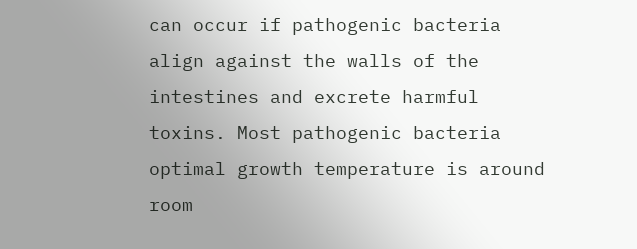can occur if pathogenic bacteria align against the walls of the intestines and excrete harmful toxins. Most pathogenic bacteria optimal growth temperature is around room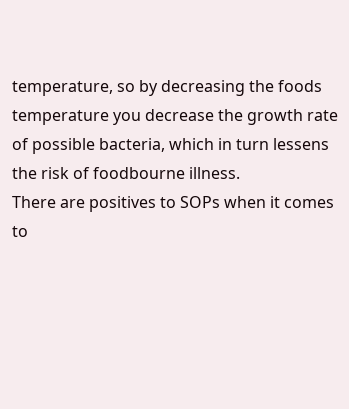temperature, so by decreasing the foods temperature you decrease the growth rate of possible bacteria, which in turn lessens the risk of foodbourne illness.
There are positives to SOPs when it comes to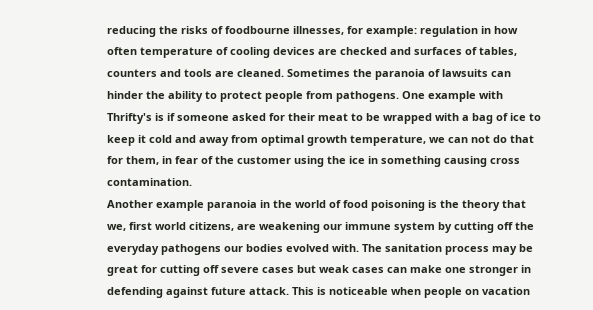reducing the risks of foodbourne illnesses, for example: regulation in how often temperature of cooling devices are checked and surfaces of tables, counters and tools are cleaned. Sometimes the paranoia of lawsuits can hinder the ability to protect people from pathogens. One example with Thrifty's is if someone asked for their meat to be wrapped with a bag of ice to keep it cold and away from optimal growth temperature, we can not do that for them, in fear of the customer using the ice in something causing cross contamination.
Another example paranoia in the world of food poisoning is the theory that we, first world citizens, are weakening our immune system by cutting off the everyday pathogens our bodies evolved with. The sanitation process may be great for cutting off severe cases but weak cases can make one stronger in defending against future attack. This is noticeable when people on vacation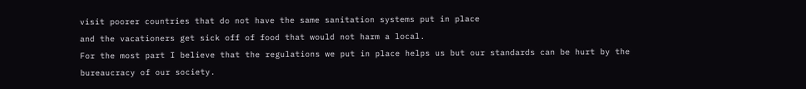visit poorer countries that do not have the same sanitation systems put in place
and the vacationers get sick off of food that would not harm a local.
For the most part I believe that the regulations we put in place helps us but our standards can be hurt by the bureaucracy of our society.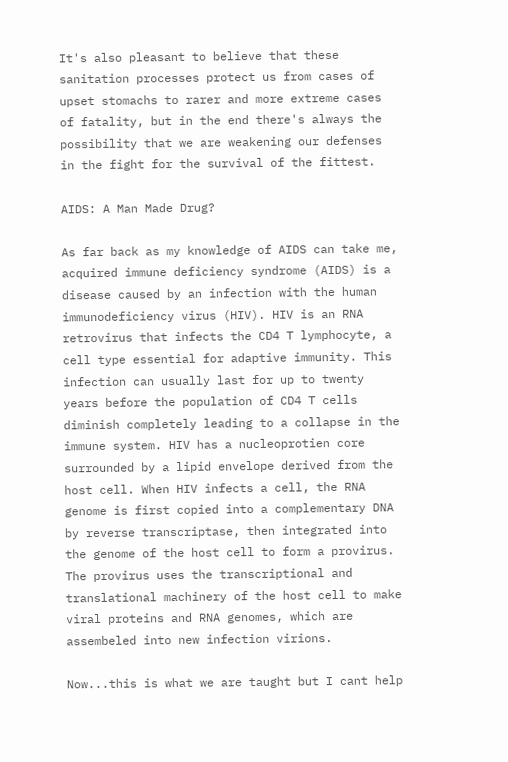It's also pleasant to believe that these sanitation processes protect us from cases of upset stomachs to rarer and more extreme cases of fatality, but in the end there's always the possibility that we are weakening our defenses in the fight for the survival of the fittest.

AIDS: A Man Made Drug?

As far back as my knowledge of AIDS can take me, acquired immune deficiency syndrome (AIDS) is a disease caused by an infection with the human immunodeficiency virus (HIV). HIV is an RNA retrovirus that infects the CD4 T lymphocyte, a cell type essential for adaptive immunity. This infection can usually last for up to twenty years before the population of CD4 T cells diminish completely leading to a collapse in the immune system. HIV has a nucleoprotien core surrounded by a lipid envelope derived from the host cell. When HIV infects a cell, the RNA genome is first copied into a complementary DNA by reverse transcriptase, then integrated into the genome of the host cell to form a provirus. The provirus uses the transcriptional and translational machinery of the host cell to make viral proteins and RNA genomes, which are assembeled into new infection virions.

Now...this is what we are taught but I cant help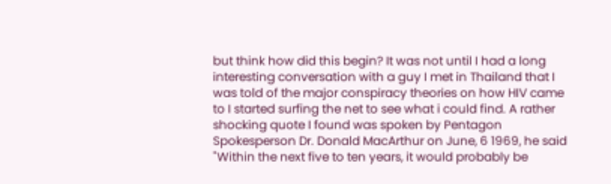but think how did this begin? It was not until I had a long interesting conversation with a guy I met in Thailand that I was told of the major conspiracy theories on how HIV came to I started surfing the net to see what i could find. A rather shocking quote I found was spoken by Pentagon Spokesperson Dr. Donald MacArthur on June, 6 1969, he said "Within the next five to ten years, it would probably be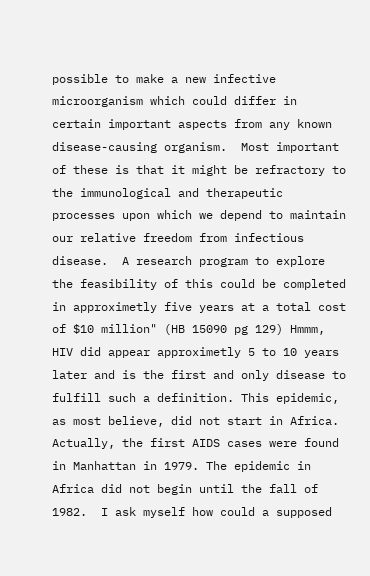possible to make a new infective microorganism which could differ in certain important aspects from any known disease-causing organism.  Most important of these is that it might be refractory to the immunological and therapeutic processes upon which we depend to maintain our relative freedom from infectious disease.  A research program to explore the feasibility of this could be completed in approximetly five years at a total cost of $10 million" (HB 15090 pg 129) Hmmm, HIV did appear approximetly 5 to 10 years later and is the first and only disease to fulfill such a definition. This epidemic, as most believe, did not start in Africa.  Actually, the first AIDS cases were found in Manhattan in 1979. The epidemic in Africa did not begin until the fall of 1982.  I ask myself how could a supposed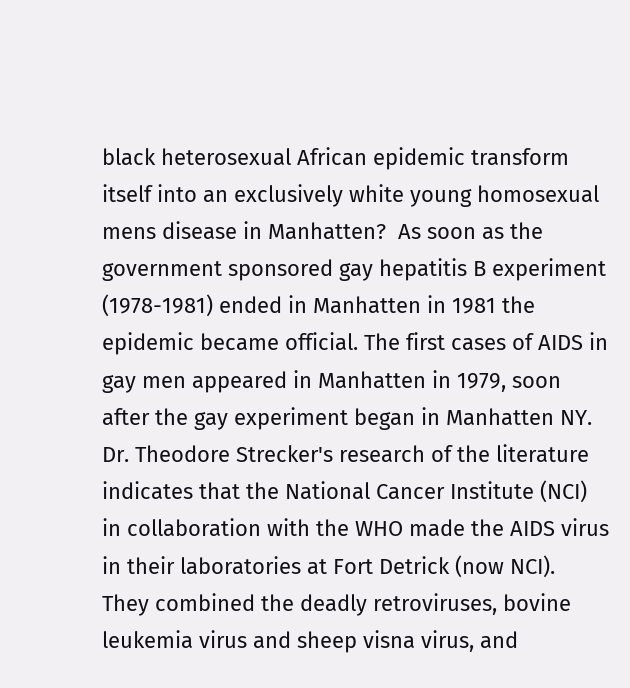black heterosexual African epidemic transform itself into an exclusively white young homosexual mens disease in Manhatten?  As soon as the government sponsored gay hepatitis B experiment (1978-1981) ended in Manhatten in 1981 the epidemic became official. The first cases of AIDS in gay men appeared in Manhatten in 1979, soon after the gay experiment began in Manhatten NY. Dr. Theodore Strecker's research of the literature indicates that the National Cancer Institute (NCI) in collaboration with the WHO made the AIDS virus in their laboratories at Fort Detrick (now NCI).  They combined the deadly retroviruses, bovine leukemia virus and sheep visna virus, and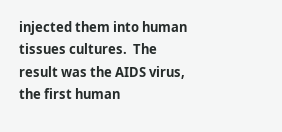injected them into human tissues cultures.  The result was the AIDS virus, the first human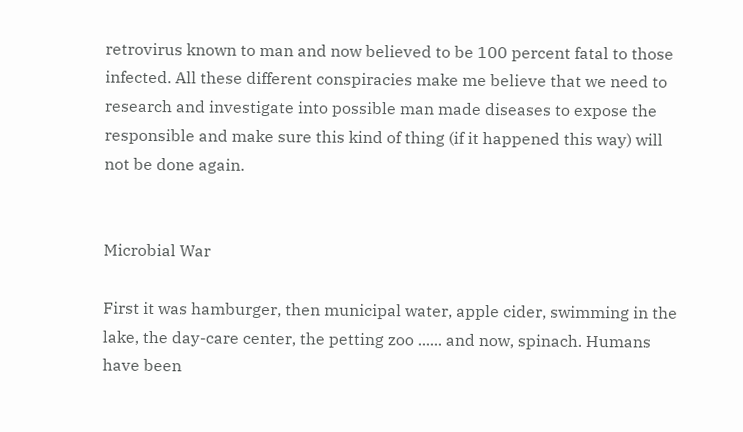retrovirus known to man and now believed to be 100 percent fatal to those infected. All these different conspiracies make me believe that we need to research and investigate into possible man made diseases to expose the responsible and make sure this kind of thing (if it happened this way) will not be done again.


Microbial War

First it was hamburger, then municipal water, apple cider, swimming in the lake, the day-care center, the petting zoo ...... and now, spinach. Humans have been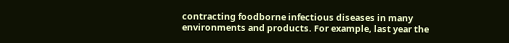contracting foodborne infectious diseases in many environments and products. For example, last year the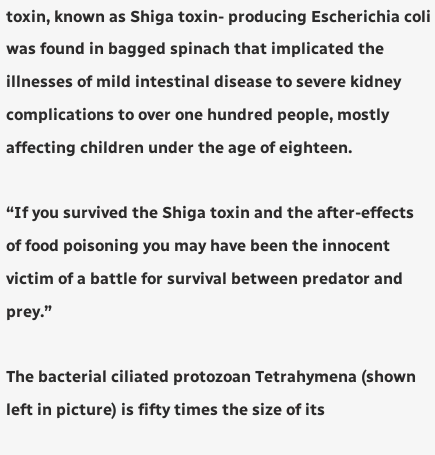toxin, known as Shiga toxin- producing Escherichia coli was found in bagged spinach that implicated the illnesses of mild intestinal disease to severe kidney complications to over one hundred people, mostly affecting children under the age of eighteen.

“If you survived the Shiga toxin and the after-effects of food poisoning you may have been the innocent victim of a battle for survival between predator and prey.”

The bacterial ciliated protozoan Tetrahymena (shown left in picture) is fifty times the size of its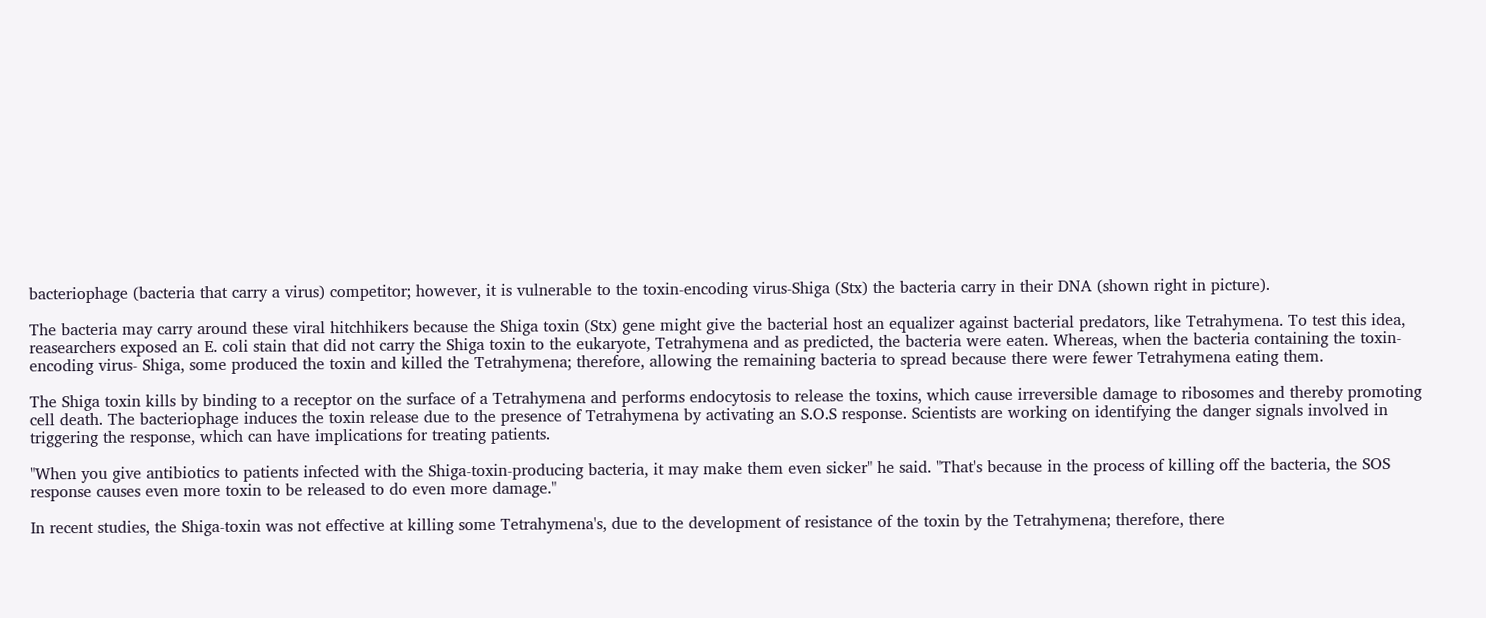bacteriophage (bacteria that carry a virus) competitor; however, it is vulnerable to the toxin-encoding virus-Shiga (Stx) the bacteria carry in their DNA (shown right in picture).

The bacteria may carry around these viral hitchhikers because the Shiga toxin (Stx) gene might give the bacterial host an equalizer against bacterial predators, like Tetrahymena. To test this idea, reasearchers exposed an E. coli stain that did not carry the Shiga toxin to the eukaryote, Tetrahymena and as predicted, the bacteria were eaten. Whereas, when the bacteria containing the toxin-encoding virus- Shiga, some produced the toxin and killed the Tetrahymena; therefore, allowing the remaining bacteria to spread because there were fewer Tetrahymena eating them.

The Shiga toxin kills by binding to a receptor on the surface of a Tetrahymena and performs endocytosis to release the toxins, which cause irreversible damage to ribosomes and thereby promoting cell death. The bacteriophage induces the toxin release due to the presence of Tetrahymena by activating an S.O.S response. Scientists are working on identifying the danger signals involved in triggering the response, which can have implications for treating patients.

"When you give antibiotics to patients infected with the Shiga-toxin-producing bacteria, it may make them even sicker" he said. "That's because in the process of killing off the bacteria, the SOS response causes even more toxin to be released to do even more damage."

In recent studies, the Shiga-toxin was not effective at killing some Tetrahymena's, due to the development of resistance of the toxin by the Tetrahymena; therefore, there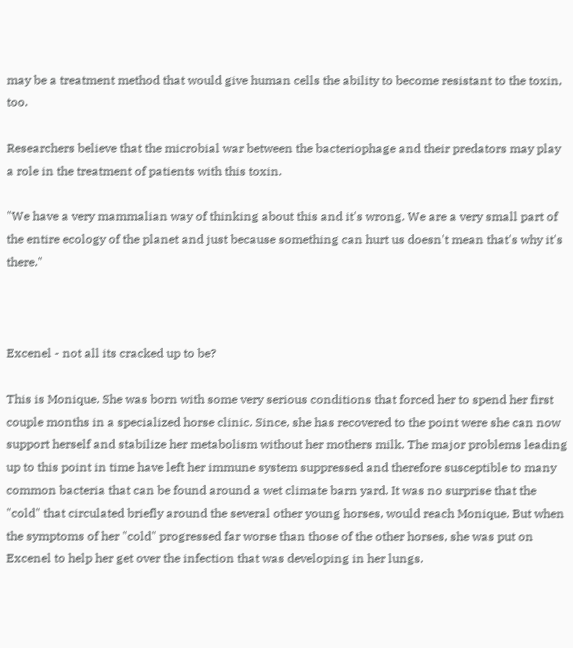may be a treatment method that would give human cells the ability to become resistant to the toxin, too.

Researchers believe that the microbial war between the bacteriophage and their predators may play a role in the treatment of patients with this toxin.

"We have a very mammalian way of thinking about this and it's wrong. We are a very small part of the entire ecology of the planet and just because something can hurt us doesn't mean that's why it's there."



Excenel - not all its cracked up to be?

This is Monique. She was born with some very serious conditions that forced her to spend her first couple months in a specialized horse clinic. Since, she has recovered to the point were she can now support herself and stabilize her metabolism without her mothers milk. The major problems leading up to this point in time have left her immune system suppressed and therefore susceptible to many common bacteria that can be found around a wet climate barn yard. It was no surprise that the "cold" that circulated briefly around the several other young horses, would reach Monique. But when the symptoms of her "cold" progressed far worse than those of the other horses, she was put on Excenel to help her get over the infection that was developing in her lungs.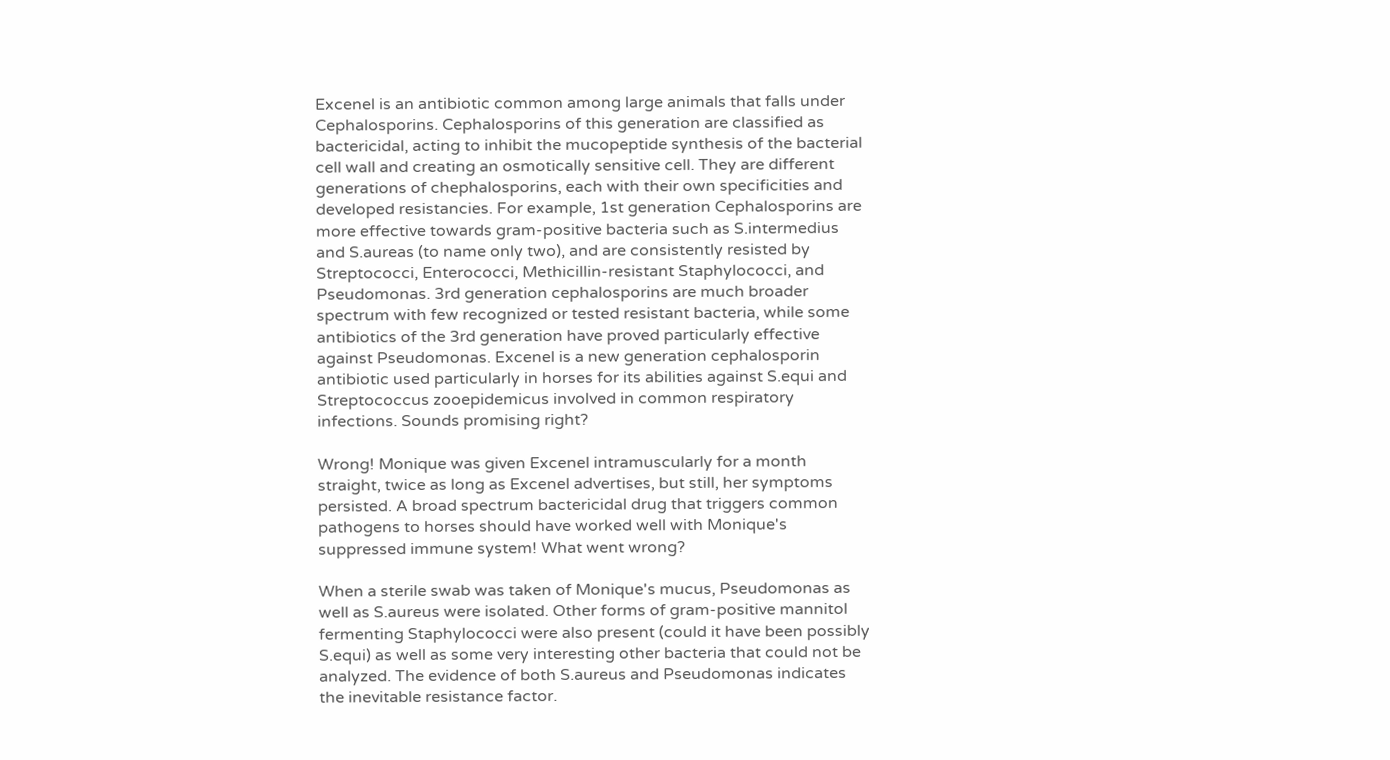Excenel is an antibiotic common among large animals that falls under Cephalosporins. Cephalosporins of this generation are classified as bactericidal, acting to inhibit the mucopeptide synthesis of the bacterial cell wall and creating an osmotically sensitive cell. They are different generations of chephalosporins, each with their own specificities and developed resistancies. For example, 1st generation Cephalosporins are more effective towards gram-positive bacteria such as S.intermedius and S.aureas (to name only two), and are consistently resisted by Streptococci, Enterococci, Methicillin-resistant Staphylococci, and Pseudomonas. 3rd generation cephalosporins are much broader spectrum with few recognized or tested resistant bacteria, while some antibiotics of the 3rd generation have proved particularly effective against Pseudomonas. Excenel is a new generation cephalosporin antibiotic used particularly in horses for its abilities against S.equi and Streptococcus zooepidemicus involved in common respiratory infections. Sounds promising right?

Wrong! Monique was given Excenel intramuscularly for a month straight, twice as long as Excenel advertises, but still, her symptoms persisted. A broad spectrum bactericidal drug that triggers common pathogens to horses should have worked well with Monique's suppressed immune system! What went wrong?

When a sterile swab was taken of Monique's mucus, Pseudomonas as well as S.aureus were isolated. Other forms of gram-positive mannitol fermenting Staphylococci were also present (could it have been possibly S.equi) as well as some very interesting other bacteria that could not be analyzed. The evidence of both S.aureus and Pseudomonas indicates the inevitable resistance factor.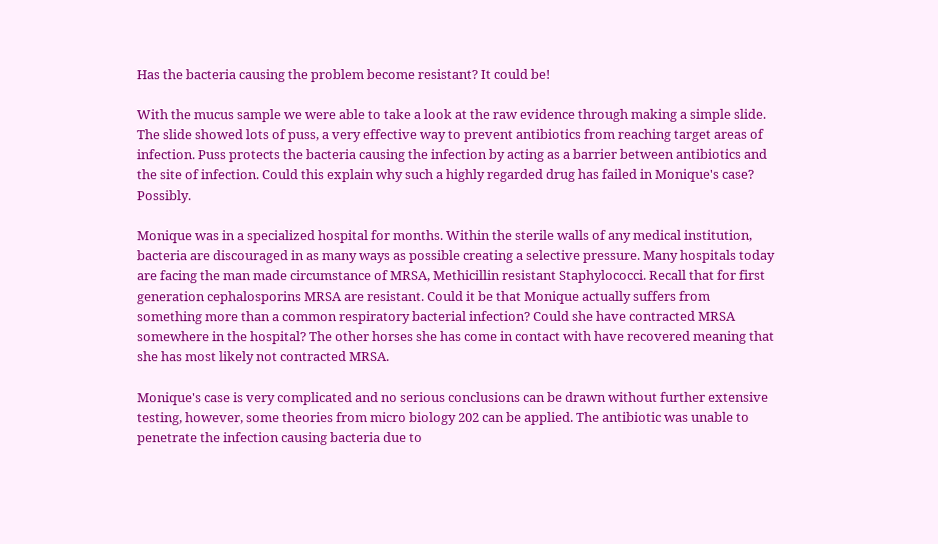Has the bacteria causing the problem become resistant? It could be!

With the mucus sample we were able to take a look at the raw evidence through making a simple slide. The slide showed lots of puss, a very effective way to prevent antibiotics from reaching target areas of infection. Puss protects the bacteria causing the infection by acting as a barrier between antibiotics and the site of infection. Could this explain why such a highly regarded drug has failed in Monique's case? Possibly.

Monique was in a specialized hospital for months. Within the sterile walls of any medical institution, bacteria are discouraged in as many ways as possible creating a selective pressure. Many hospitals today are facing the man made circumstance of MRSA, Methicillin resistant Staphylococci. Recall that for first generation cephalosporins MRSA are resistant. Could it be that Monique actually suffers from something more than a common respiratory bacterial infection? Could she have contracted MRSA somewhere in the hospital? The other horses she has come in contact with have recovered meaning that she has most likely not contracted MRSA.

Monique's case is very complicated and no serious conclusions can be drawn without further extensive testing, however, some theories from micro biology 202 can be applied. The antibiotic was unable to penetrate the infection causing bacteria due to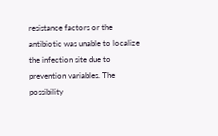resistance factors or the antibiotic was unable to localize the infection site due to prevention variables. The possibility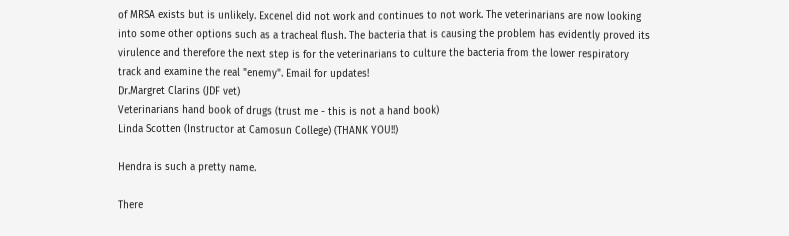of MRSA exists but is unlikely. Excenel did not work and continues to not work. The veterinarians are now looking into some other options such as a tracheal flush. The bacteria that is causing the problem has evidently proved its virulence and therefore the next step is for the veterinarians to culture the bacteria from the lower respiratory track and examine the real "enemy". Email for updates!
Dr.Margret Clarins (JDF vet)
Veterinarians hand book of drugs (trust me - this is not a hand book)
Linda Scotten (Instructor at Camosun College) (THANK YOU!!)

Hendra is such a pretty name.

There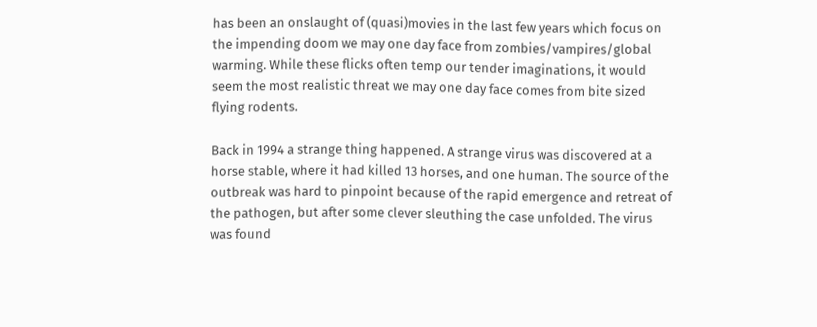has been an onslaught of (quasi)movies in the last few years which focus on the impending doom we may one day face from zombies/vampires/global warming. While these flicks often temp our tender imaginations, it would seem the most realistic threat we may one day face comes from bite sized flying rodents.

Back in 1994 a strange thing happened. A strange virus was discovered at a horse stable, where it had killed 13 horses, and one human. The source of the outbreak was hard to pinpoint because of the rapid emergence and retreat of the pathogen, but after some clever sleuthing the case unfolded. The virus was found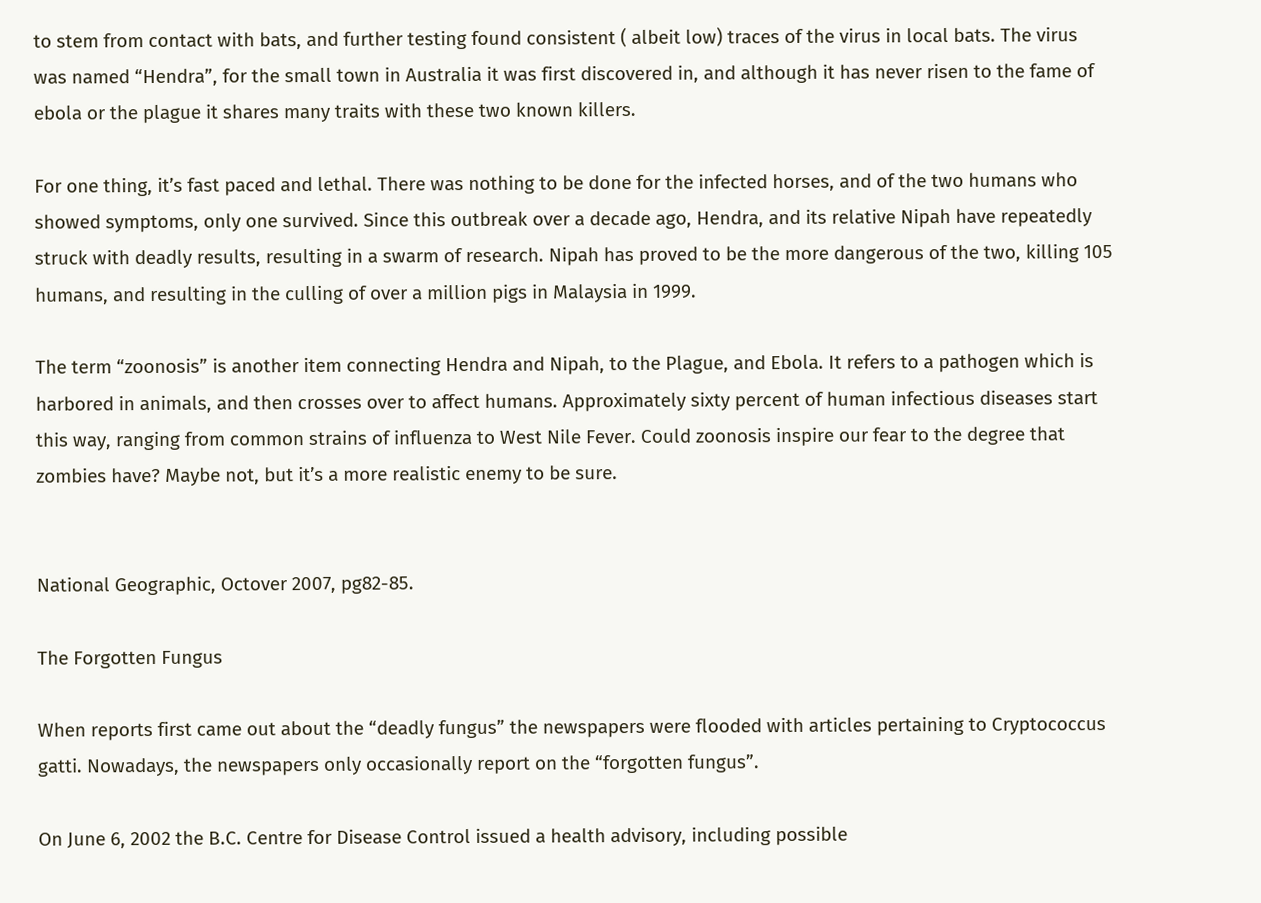to stem from contact with bats, and further testing found consistent ( albeit low) traces of the virus in local bats. The virus was named “Hendra”, for the small town in Australia it was first discovered in, and although it has never risen to the fame of ebola or the plague it shares many traits with these two known killers.

For one thing, it’s fast paced and lethal. There was nothing to be done for the infected horses, and of the two humans who showed symptoms, only one survived. Since this outbreak over a decade ago, Hendra, and its relative Nipah have repeatedly struck with deadly results, resulting in a swarm of research. Nipah has proved to be the more dangerous of the two, killing 105 humans, and resulting in the culling of over a million pigs in Malaysia in 1999.

The term “zoonosis” is another item connecting Hendra and Nipah, to the Plague, and Ebola. It refers to a pathogen which is harbored in animals, and then crosses over to affect humans. Approximately sixty percent of human infectious diseases start this way, ranging from common strains of influenza to West Nile Fever. Could zoonosis inspire our fear to the degree that zombies have? Maybe not, but it’s a more realistic enemy to be sure.


National Geographic, Octover 2007, pg82-85.

The Forgotten Fungus

When reports first came out about the “deadly fungus” the newspapers were flooded with articles pertaining to Cryptococcus gatti. Nowadays, the newspapers only occasionally report on the “forgotten fungus”.

On June 6, 2002 the B.C. Centre for Disease Control issued a health advisory, including possible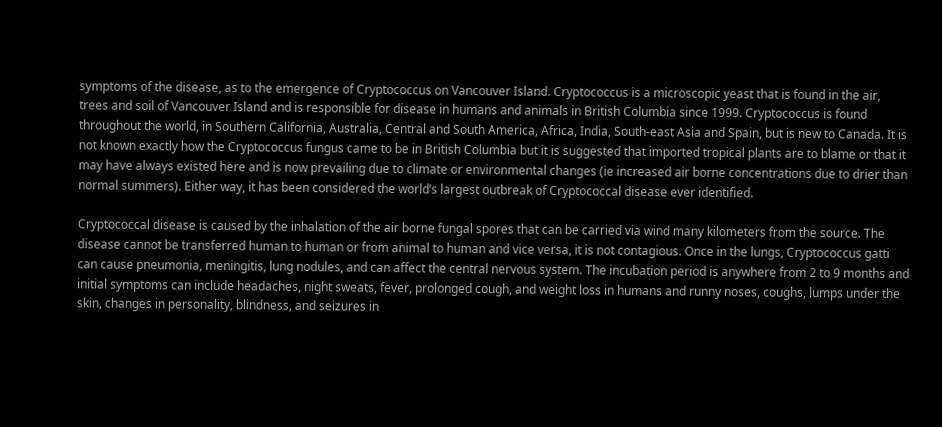symptoms of the disease, as to the emergence of Cryptococcus on Vancouver Island. Cryptococcus is a microscopic yeast that is found in the air, trees and soil of Vancouver Island and is responsible for disease in humans and animals in British Columbia since 1999. Cryptococcus is found throughout the world, in Southern California, Australia, Central and South America, Africa, India, South-east Asia and Spain, but is new to Canada. It is not known exactly how the Cryptococcus fungus came to be in British Columbia but it is suggested that imported tropical plants are to blame or that it may have always existed here and is now prevailing due to climate or environmental changes (ie increased air borne concentrations due to drier than normal summers). Either way, it has been considered the world’s largest outbreak of Cryptococcal disease ever identified.

Cryptococcal disease is caused by the inhalation of the air borne fungal spores that can be carried via wind many kilometers from the source. The disease cannot be transferred human to human or from animal to human and vice versa, it is not contagious. Once in the lungs, Cryptococcus gatti can cause pneumonia, meningitis, lung nodules, and can affect the central nervous system. The incubation period is anywhere from 2 to 9 months and initial symptoms can include headaches, night sweats, fever, prolonged cough, and weight loss in humans and runny noses, coughs, lumps under the skin, changes in personality, blindness, and seizures in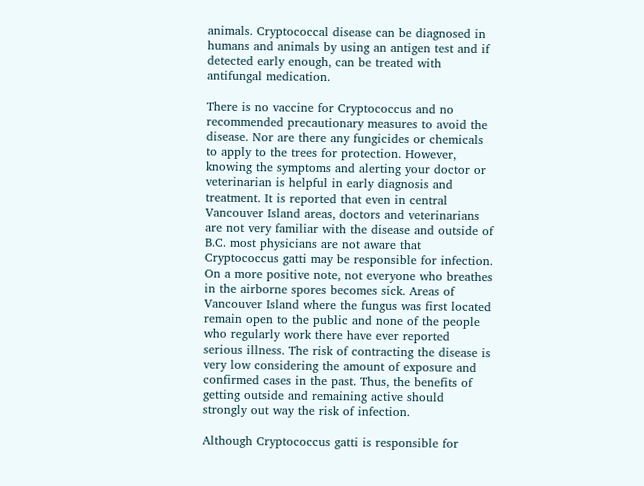animals. Cryptococcal disease can be diagnosed in humans and animals by using an antigen test and if detected early enough, can be treated with antifungal medication.

There is no vaccine for Cryptococcus and no recommended precautionary measures to avoid the disease. Nor are there any fungicides or chemicals to apply to the trees for protection. However, knowing the symptoms and alerting your doctor or veterinarian is helpful in early diagnosis and treatment. It is reported that even in central Vancouver Island areas, doctors and veterinarians are not very familiar with the disease and outside of B.C. most physicians are not aware that Cryptococcus gatti may be responsible for infection. On a more positive note, not everyone who breathes in the airborne spores becomes sick. Areas of Vancouver Island where the fungus was first located remain open to the public and none of the people who regularly work there have ever reported serious illness. The risk of contracting the disease is very low considering the amount of exposure and confirmed cases in the past. Thus, the benefits of getting outside and remaining active should strongly out way the risk of infection.

Although Cryptococcus gatti is responsible for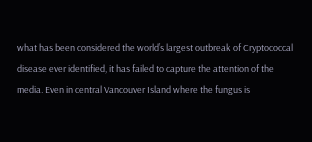what has been considered the world’s largest outbreak of Cryptococcal disease ever identified, it has failed to capture the attention of the media. Even in central Vancouver Island where the fungus is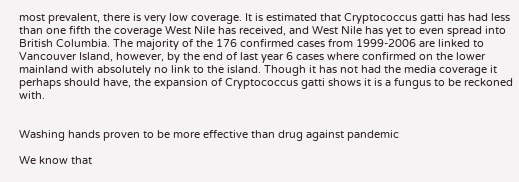most prevalent, there is very low coverage. It is estimated that Cryptococcus gatti has had less than one fifth the coverage West Nile has received, and West Nile has yet to even spread into British Columbia. The majority of the 176 confirmed cases from 1999-2006 are linked to Vancouver Island, however, by the end of last year 6 cases where confirmed on the lower mainland with absolutely no link to the island. Though it has not had the media coverage it perhaps should have, the expansion of Cryptococcus gatti shows it is a fungus to be reckoned with.


Washing hands proven to be more effective than drug against pandemic

We know that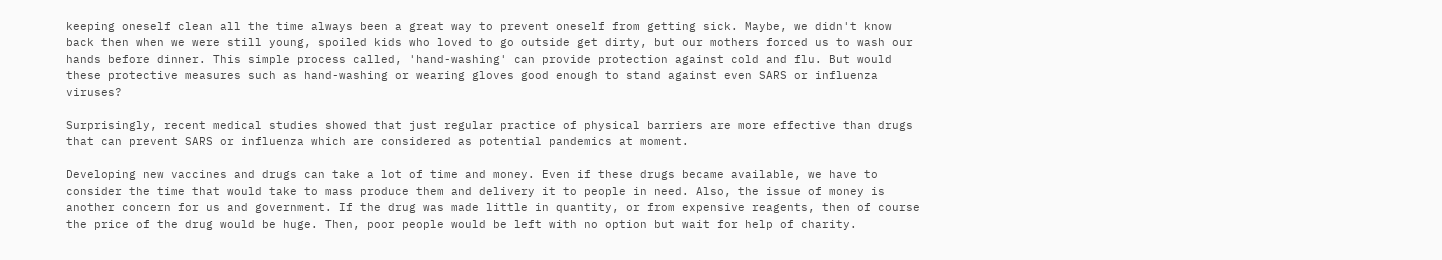keeping oneself clean all the time always been a great way to prevent oneself from getting sick. Maybe, we didn't know back then when we were still young, spoiled kids who loved to go outside get dirty, but our mothers forced us to wash our hands before dinner. This simple process called, 'hand-washing' can provide protection against cold and flu. But would these protective measures such as hand-washing or wearing gloves good enough to stand against even SARS or influenza viruses?

Surprisingly, recent medical studies showed that just regular practice of physical barriers are more effective than drugs that can prevent SARS or influenza which are considered as potential pandemics at moment.

Developing new vaccines and drugs can take a lot of time and money. Even if these drugs became available, we have to consider the time that would take to mass produce them and delivery it to people in need. Also, the issue of money is another concern for us and government. If the drug was made little in quantity, or from expensive reagents, then of course the price of the drug would be huge. Then, poor people would be left with no option but wait for help of charity.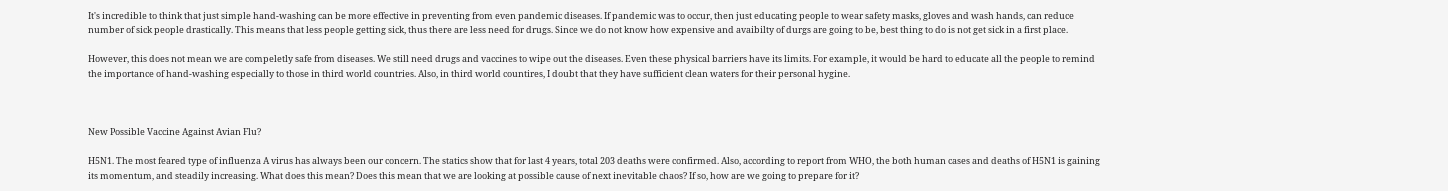It's incredible to think that just simple hand-washing can be more effective in preventing from even pandemic diseases. If pandemic was to occur, then just educating people to wear safety masks, gloves and wash hands, can reduce number of sick people drastically. This means that less people getting sick, thus there are less need for drugs. Since we do not know how expensive and avaibilty of durgs are going to be, best thing to do is not get sick in a first place.

However, this does not mean we are compeletly safe from diseases. We still need drugs and vaccines to wipe out the diseases. Even these physical barriers have its limits. For example, it would be hard to educate all the people to remind the importance of hand-washing especially to those in third world countries. Also, in third world countires, I doubt that they have sufficient clean waters for their personal hygine.



New Possible Vaccine Against Avian Flu?

H5N1. The most feared type of influenza A virus has always been our concern. The statics show that for last 4 years, total 203 deaths were confirmed. Also, according to report from WHO, the both human cases and deaths of H5N1 is gaining its momentum, and steadily increasing. What does this mean? Does this mean that we are looking at possible cause of next inevitable chaos? If so, how are we going to prepare for it?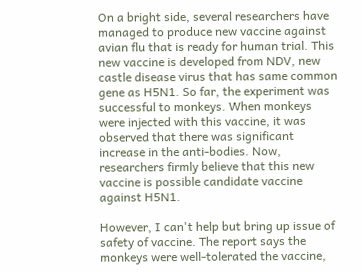On a bright side, several researchers have managed to produce new vaccine against avian flu that is ready for human trial. This new vaccine is developed from NDV, new castle disease virus that has same common gene as H5N1. So far, the experiment was successful to monkeys. When monkeys were injected with this vaccine, it was observed that there was significant increase in the anti-bodies. Now, researchers firmly believe that this new vaccine is possible candidate vaccine against H5N1.

However, I can't help but bring up issue of safety of vaccine. The report says the monkeys were well-tolerated the vaccine,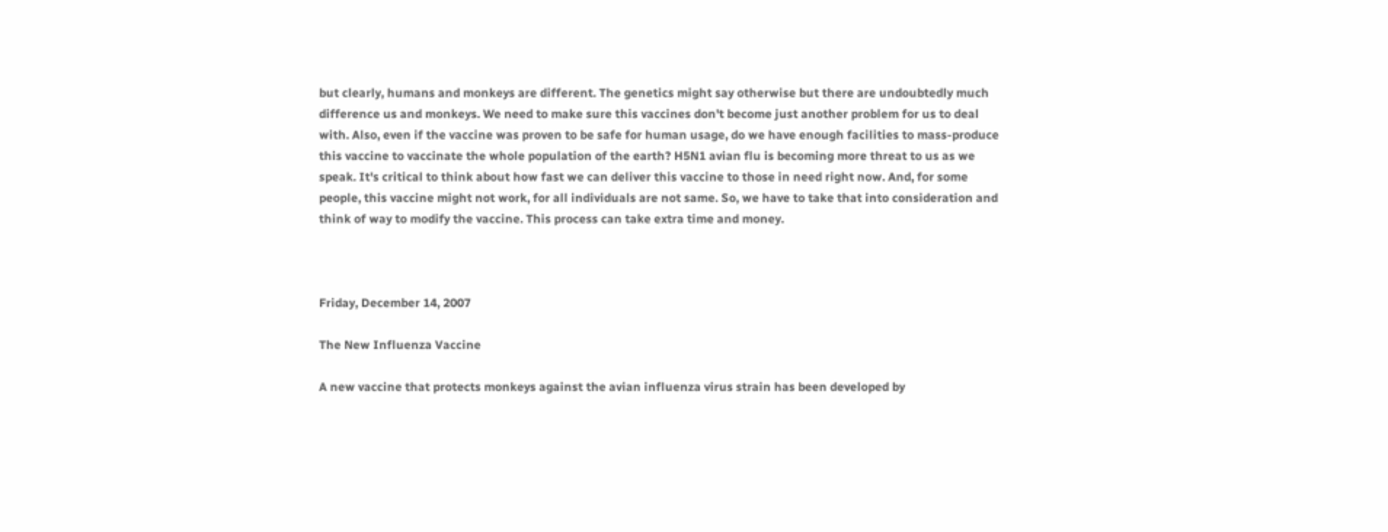but clearly, humans and monkeys are different. The genetics might say otherwise but there are undoubtedly much difference us and monkeys. We need to make sure this vaccines don't become just another problem for us to deal with. Also, even if the vaccine was proven to be safe for human usage, do we have enough facilities to mass-produce this vaccine to vaccinate the whole population of the earth? H5N1 avian flu is becoming more threat to us as we speak. It's critical to think about how fast we can deliver this vaccine to those in need right now. And, for some people, this vaccine might not work, for all individuals are not same. So, we have to take that into consideration and think of way to modify the vaccine. This process can take extra time and money.



Friday, December 14, 2007

The New Influenza Vaccine

A new vaccine that protects monkeys against the avian influenza virus strain has been developed by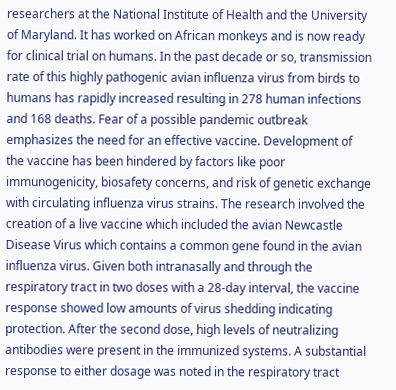researchers at the National Institute of Health and the University of Maryland. It has worked on African monkeys and is now ready for clinical trial on humans. In the past decade or so, transmission rate of this highly pathogenic avian influenza virus from birds to humans has rapidly increased resulting in 278 human infections and 168 deaths. Fear of a possible pandemic outbreak emphasizes the need for an effective vaccine. Development of the vaccine has been hindered by factors like poor immunogenicity, biosafety concerns, and risk of genetic exchange with circulating influenza virus strains. The research involved the creation of a live vaccine which included the avian Newcastle Disease Virus which contains a common gene found in the avian influenza virus. Given both intranasally and through the respiratory tract in two doses with a 28-day interval, the vaccine response showed low amounts of virus shedding indicating protection. After the second dose, high levels of neutralizing antibodies were present in the immunized systems. A substantial response to either dosage was noted in the respiratory tract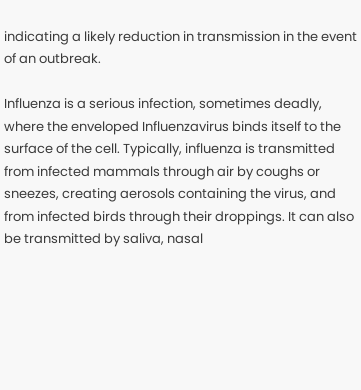indicating a likely reduction in transmission in the event of an outbreak.

Influenza is a serious infection, sometimes deadly, where the enveloped Influenzavirus binds itself to the surface of the cell. Typically, influenza is transmitted from infected mammals through air by coughs or sneezes, creating aerosols containing the virus, and from infected birds through their droppings. It can also be transmitted by saliva, nasal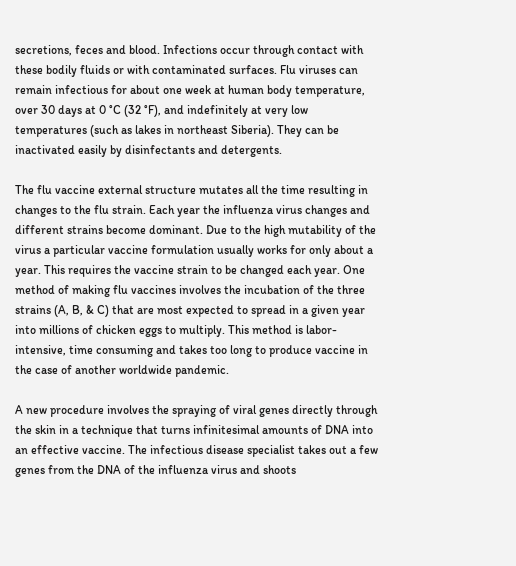secretions, feces and blood. Infections occur through contact with these bodily fluids or with contaminated surfaces. Flu viruses can remain infectious for about one week at human body temperature, over 30 days at 0 °C (32 °F), and indefinitely at very low temperatures (such as lakes in northeast Siberia). They can be inactivated easily by disinfectants and detergents.

The flu vaccine external structure mutates all the time resulting in changes to the flu strain. Each year the influenza virus changes and different strains become dominant. Due to the high mutability of the virus a particular vaccine formulation usually works for only about a year. This requires the vaccine strain to be changed each year. One method of making flu vaccines involves the incubation of the three strains (A, B, & C) that are most expected to spread in a given year into millions of chicken eggs to multiply. This method is labor-intensive, time consuming and takes too long to produce vaccine in the case of another worldwide pandemic.

A new procedure involves the spraying of viral genes directly through the skin in a technique that turns infinitesimal amounts of DNA into an effective vaccine. The infectious disease specialist takes out a few genes from the DNA of the influenza virus and shoots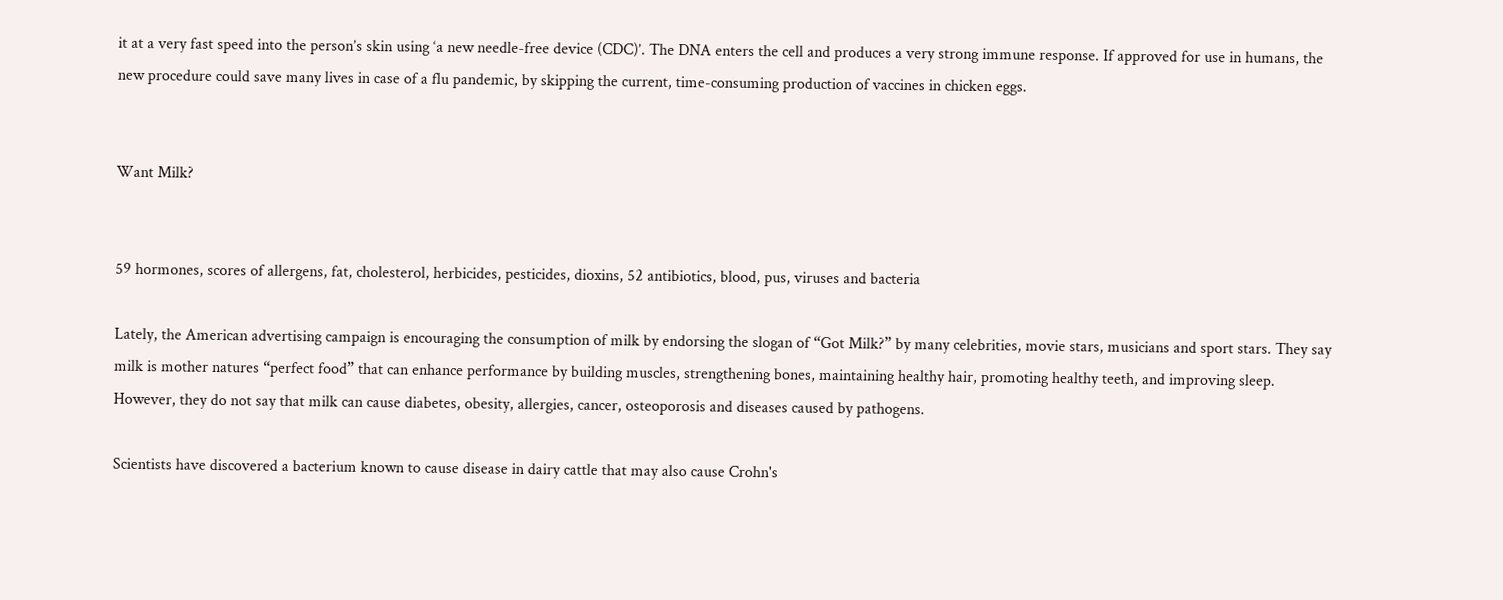it at a very fast speed into the person’s skin using ‘a new needle-free device (CDC)’. The DNA enters the cell and produces a very strong immune response. If approved for use in humans, the new procedure could save many lives in case of a flu pandemic, by skipping the current, time-consuming production of vaccines in chicken eggs.


Want Milk?


59 hormones, scores of allergens, fat, cholesterol, herbicides, pesticides, dioxins, 52 antibiotics, blood, pus, viruses and bacteria

Lately, the American advertising campaign is encouraging the consumption of milk by endorsing the slogan of “Got Milk?” by many celebrities, movie stars, musicians and sport stars. They say milk is mother natures “perfect food” that can enhance performance by building muscles, strengthening bones, maintaining healthy hair, promoting healthy teeth, and improving sleep. However, they do not say that milk can cause diabetes, obesity, allergies, cancer, osteoporosis and diseases caused by pathogens.

Scientists have discovered a bacterium known to cause disease in dairy cattle that may also cause Crohn's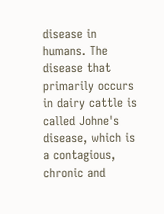disease in humans. The disease that primarily occurs in dairy cattle is called Johne's disease, which is a contagious, chronic and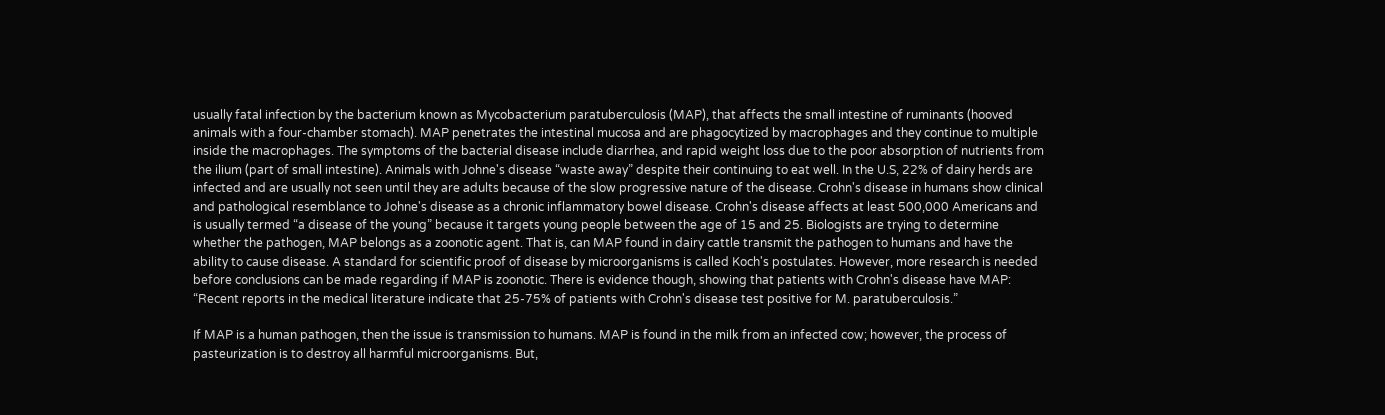usually fatal infection by the bacterium known as Mycobacterium paratuberculosis (MAP), that affects the small intestine of ruminants (hooved animals with a four-chamber stomach). MAP penetrates the intestinal mucosa and are phagocytized by macrophages and they continue to multiple inside the macrophages. The symptoms of the bacterial disease include diarrhea, and rapid weight loss due to the poor absorption of nutrients from the ilium (part of small intestine). Animals with Johne's disease “waste away” despite their continuing to eat well. In the U.S, 22% of dairy herds are infected and are usually not seen until they are adults because of the slow progressive nature of the disease. Crohn's disease in humans show clinical and pathological resemblance to Johne's disease as a chronic inflammatory bowel disease. Crohn's disease affects at least 500,000 Americans and is usually termed “a disease of the young” because it targets young people between the age of 15 and 25. Biologists are trying to determine whether the pathogen, MAP belongs as a zoonotic agent. That is, can MAP found in dairy cattle transmit the pathogen to humans and have the ability to cause disease. A standard for scientific proof of disease by microorganisms is called Koch's postulates. However, more research is needed before conclusions can be made regarding if MAP is zoonotic. There is evidence though, showing that patients with Crohn's disease have MAP: “Recent reports in the medical literature indicate that 25-75% of patients with Crohn's disease test positive for M. paratuberculosis.”

If MAP is a human pathogen, then the issue is transmission to humans. MAP is found in the milk from an infected cow; however, the process of pasteurization is to destroy all harmful microorganisms. But,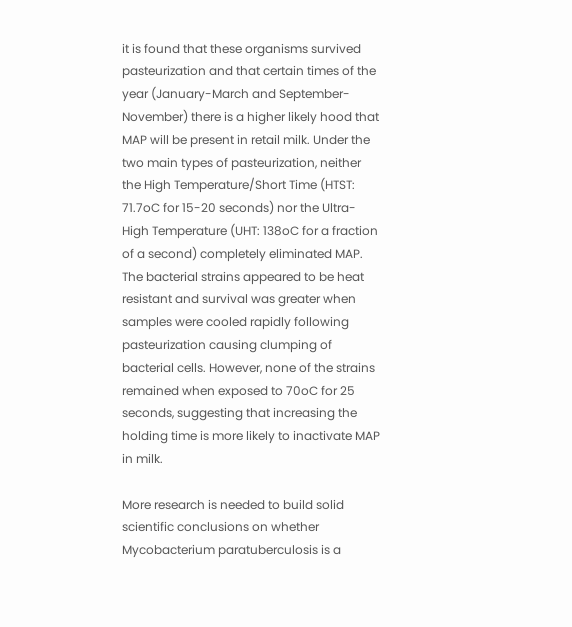it is found that these organisms survived pasteurization and that certain times of the year (January-March and September-November) there is a higher likely hood that MAP will be present in retail milk. Under the two main types of pasteurization, neither the High Temperature/Short Time (HTST: 71.7oC for 15-20 seconds) nor the Ultra-High Temperature (UHT: 138oC for a fraction of a second) completely eliminated MAP. The bacterial strains appeared to be heat resistant and survival was greater when samples were cooled rapidly following pasteurization causing clumping of bacterial cells. However, none of the strains remained when exposed to 70oC for 25 seconds, suggesting that increasing the holding time is more likely to inactivate MAP in milk.

More research is needed to build solid scientific conclusions on whether Mycobacterium paratuberculosis is a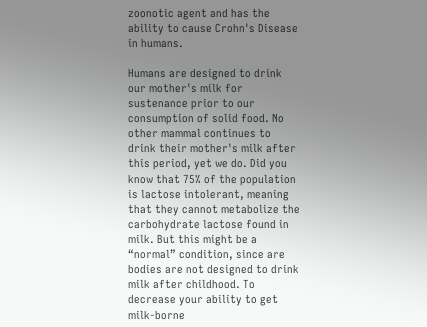zoonotic agent and has the ability to cause Crohn's Disease in humans.

Humans are designed to drink our mother's milk for sustenance prior to our consumption of solid food. No other mammal continues to drink their mother's milk after this period, yet we do. Did you know that 75% of the population is lactose intolerant, meaning that they cannot metabolize the carbohydrate lactose found in milk. But this might be a “normal” condition, since are bodies are not designed to drink milk after childhood. To decrease your ability to get milk-borne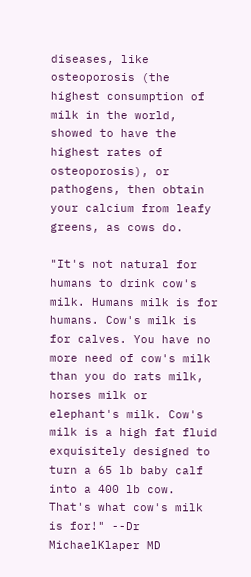diseases, like osteoporosis (the highest consumption of milk in the world, showed to have the highest rates of osteoporosis), or pathogens, then obtain your calcium from leafy greens, as cows do.

"It's not natural for humans to drink cow's milk. Humans milk is for humans. Cow's milk is for calves. You have no more need of cow's milk than you do rats milk, horses milk or elephant's milk. Cow's milk is a high fat fluid exquisitely designed to turn a 65 lb baby calf into a 400 lb cow. That's what cow's milk is for!" --Dr MichaelKlaper MD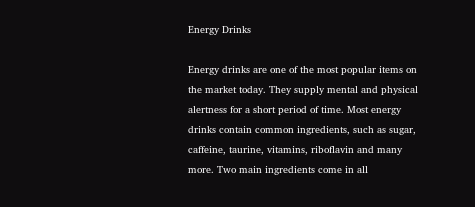Energy Drinks

Energy drinks are one of the most popular items on the market today. They supply mental and physical alertness for a short period of time. Most energy drinks contain common ingredients, such as sugar, caffeine, taurine, vitamins, riboflavin and many more. Two main ingredients come in all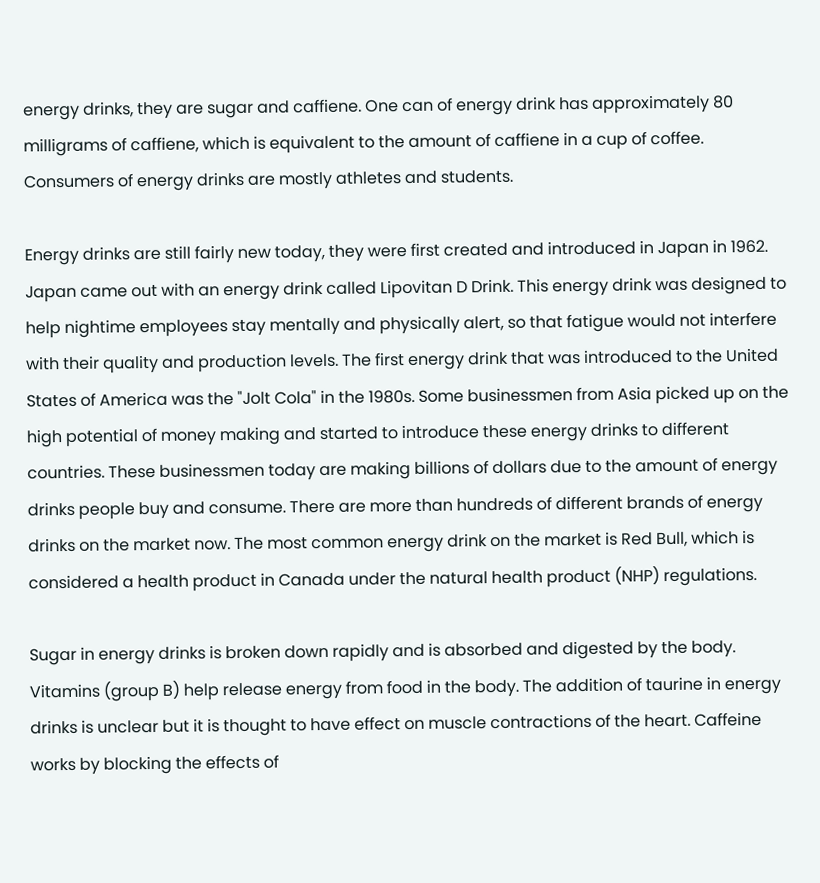energy drinks, they are sugar and caffiene. One can of energy drink has approximately 80 milligrams of caffiene, which is equivalent to the amount of caffiene in a cup of coffee. Consumers of energy drinks are mostly athletes and students.

Energy drinks are still fairly new today, they were first created and introduced in Japan in 1962. Japan came out with an energy drink called Lipovitan D Drink. This energy drink was designed to help nightime employees stay mentally and physically alert, so that fatigue would not interfere with their quality and production levels. The first energy drink that was introduced to the United States of America was the "Jolt Cola" in the 1980s. Some businessmen from Asia picked up on the high potential of money making and started to introduce these energy drinks to different countries. These businessmen today are making billions of dollars due to the amount of energy drinks people buy and consume. There are more than hundreds of different brands of energy drinks on the market now. The most common energy drink on the market is Red Bull, which is considered a health product in Canada under the natural health product (NHP) regulations.

Sugar in energy drinks is broken down rapidly and is absorbed and digested by the body. Vitamins (group B) help release energy from food in the body. The addition of taurine in energy drinks is unclear but it is thought to have effect on muscle contractions of the heart. Caffeine works by blocking the effects of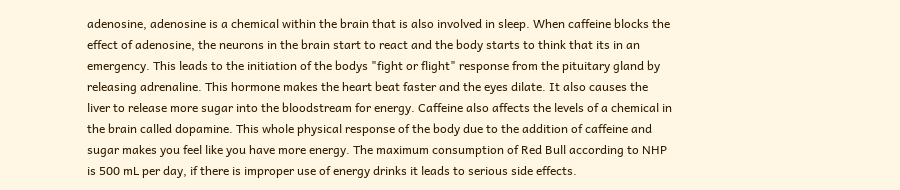adenosine, adenosine is a chemical within the brain that is also involved in sleep. When caffeine blocks the effect of adenosine, the neurons in the brain start to react and the body starts to think that its in an emergency. This leads to the initiation of the bodys "fight or flight" response from the pituitary gland by releasing adrenaline. This hormone makes the heart beat faster and the eyes dilate. It also causes the liver to release more sugar into the bloodstream for energy. Caffeine also affects the levels of a chemical in the brain called dopamine. This whole physical response of the body due to the addition of caffeine and sugar makes you feel like you have more energy. The maximum consumption of Red Bull according to NHP is 500 mL per day, if there is improper use of energy drinks it leads to serious side effects.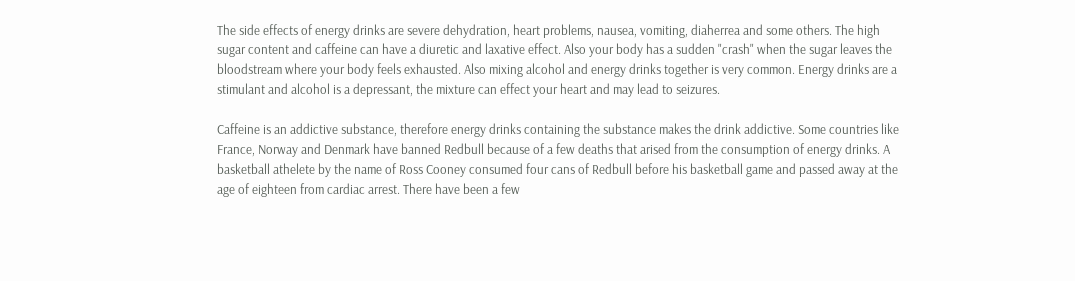The side effects of energy drinks are severe dehydration, heart problems, nausea, vomiting, diaherrea and some others. The high sugar content and caffeine can have a diuretic and laxative effect. Also your body has a sudden "crash" when the sugar leaves the bloodstream where your body feels exhausted. Also mixing alcohol and energy drinks together is very common. Energy drinks are a stimulant and alcohol is a depressant, the mixture can effect your heart and may lead to seizures.

Caffeine is an addictive substance, therefore energy drinks containing the substance makes the drink addictive. Some countries like France, Norway and Denmark have banned Redbull because of a few deaths that arised from the consumption of energy drinks. A basketball athelete by the name of Ross Cooney consumed four cans of Redbull before his basketball game and passed away at the age of eighteen from cardiac arrest. There have been a few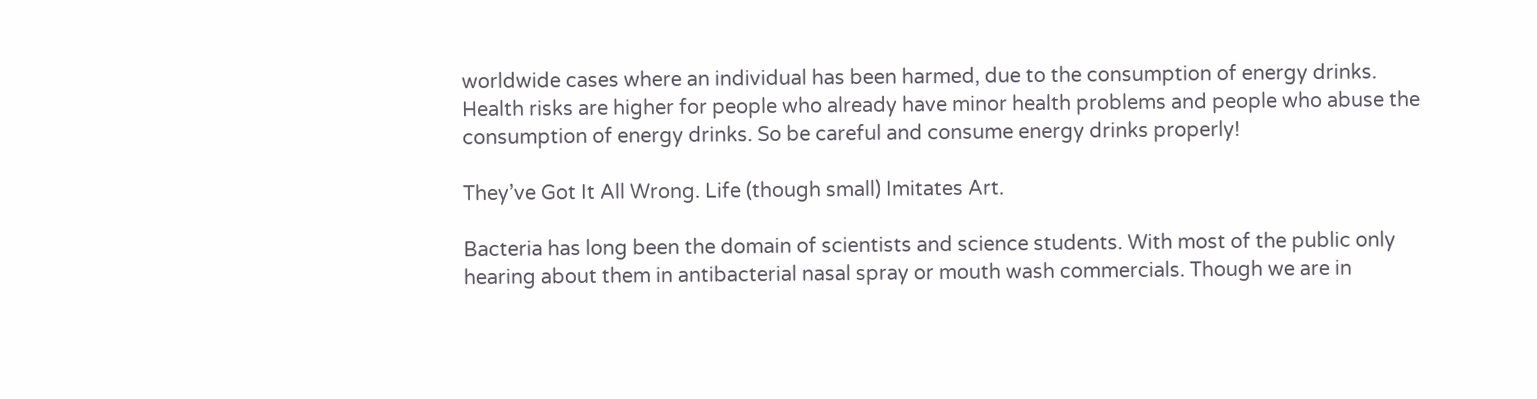worldwide cases where an individual has been harmed, due to the consumption of energy drinks. Health risks are higher for people who already have minor health problems and people who abuse the consumption of energy drinks. So be careful and consume energy drinks properly!

They’ve Got It All Wrong. Life (though small) Imitates Art.

Bacteria has long been the domain of scientists and science students. With most of the public only hearing about them in antibacterial nasal spray or mouth wash commercials. Though we are in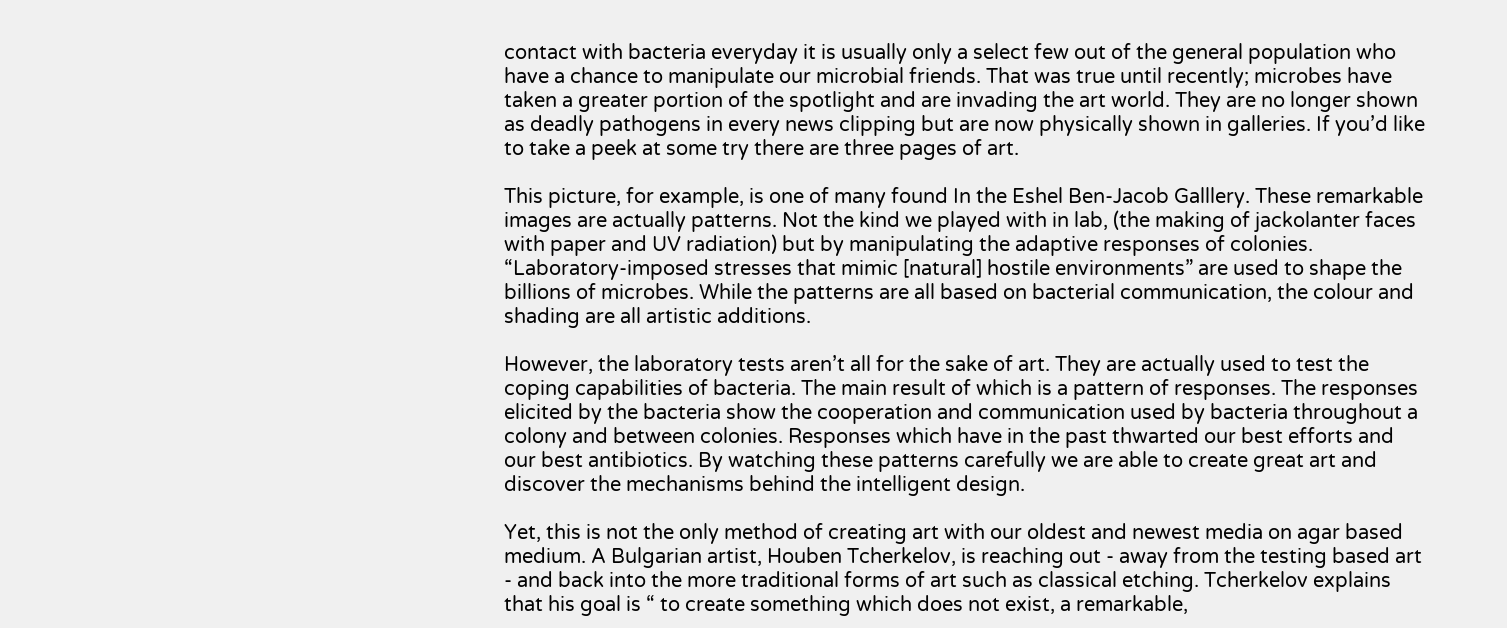contact with bacteria everyday it is usually only a select few out of the general population who have a chance to manipulate our microbial friends. That was true until recently; microbes have taken a greater portion of the spotlight and are invading the art world. They are no longer shown as deadly pathogens in every news clipping but are now physically shown in galleries. If you’d like to take a peek at some try there are three pages of art.

This picture, for example, is one of many found In the Eshel Ben-Jacob Galllery. These remarkable images are actually patterns. Not the kind we played with in lab, (the making of jackolanter faces with paper and UV radiation) but by manipulating the adaptive responses of colonies. “Laboratory-imposed stresses that mimic [natural] hostile environments” are used to shape the billions of microbes. While the patterns are all based on bacterial communication, the colour and shading are all artistic additions.

However, the laboratory tests aren’t all for the sake of art. They are actually used to test the coping capabilities of bacteria. The main result of which is a pattern of responses. The responses elicited by the bacteria show the cooperation and communication used by bacteria throughout a colony and between colonies. Responses which have in the past thwarted our best efforts and our best antibiotics. By watching these patterns carefully we are able to create great art and discover the mechanisms behind the intelligent design.

Yet, this is not the only method of creating art with our oldest and newest media on agar based medium. A Bulgarian artist, Houben Tcherkelov, is reaching out - away from the testing based art - and back into the more traditional forms of art such as classical etching. Tcherkelov explains that his goal is “ to create something which does not exist, a remarkable,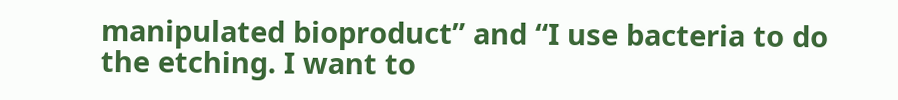manipulated bioproduct” and “I use bacteria to do the etching. I want to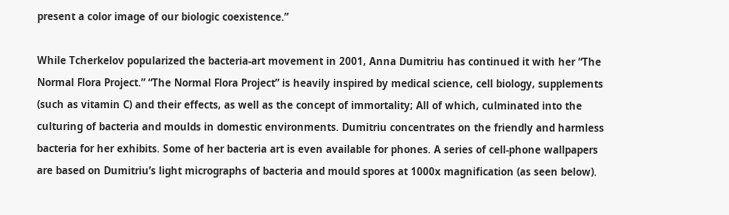present a color image of our biologic coexistence.”

While Tcherkelov popularized the bacteria-art movement in 2001, Anna Dumitriu has continued it with her “The Normal Flora Project.” “The Normal Flora Project” is heavily inspired by medical science, cell biology, supplements (such as vitamin C) and their effects, as well as the concept of immortality; All of which, culminated into the culturing of bacteria and moulds in domestic environments. Dumitriu concentrates on the friendly and harmless bacteria for her exhibits. Some of her bacteria art is even available for phones. A series of cell-phone wallpapers are based on Dumitriu’s light micrographs of bacteria and mould spores at 1000x magnification (as seen below).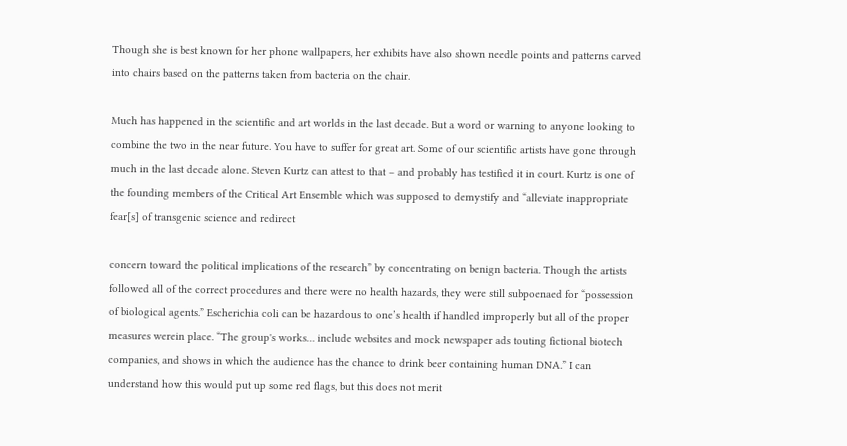Though she is best known for her phone wallpapers, her exhibits have also shown needle points and patterns carved into chairs based on the patterns taken from bacteria on the chair.

Much has happened in the scientific and art worlds in the last decade. But a word or warning to anyone looking to combine the two in the near future. You have to suffer for great art. Some of our scientific artists have gone through much in the last decade alone. Steven Kurtz can attest to that – and probably has testified it in court. Kurtz is one of the founding members of the Critical Art Ensemble which was supposed to demystify and “alleviate inappropriate fear[s] of transgenic science and redirect

concern toward the political implications of the research” by concentrating on benign bacteria. Though the artists followed all of the correct procedures and there were no health hazards, they were still subpoenaed for “possession of biological agents.” Escherichia coli can be hazardous to one’s health if handled improperly but all of the proper measures werein place. “The group's works… include websites and mock newspaper ads touting fictional biotech companies, and shows in which the audience has the chance to drink beer containing human DNA.” I can understand how this would put up some red flags, but this does not merit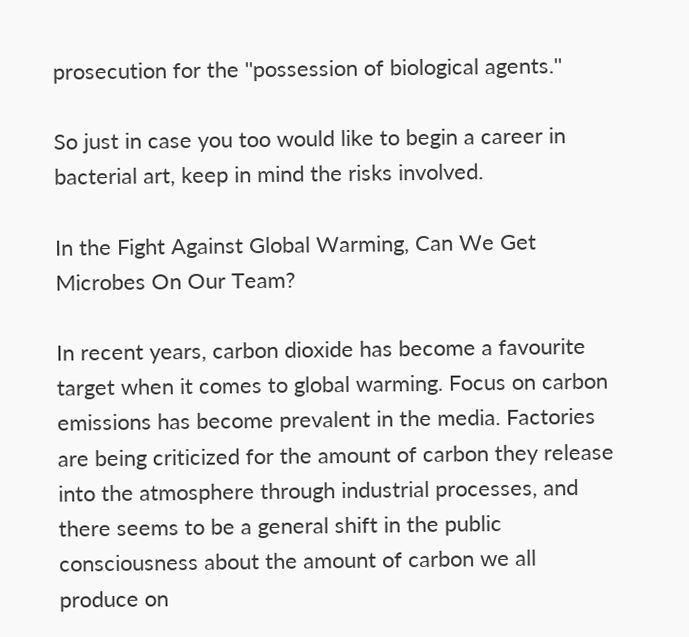prosecution for the ''possession of biological agents.''

So just in case you too would like to begin a career in bacterial art, keep in mind the risks involved.

In the Fight Against Global Warming, Can We Get Microbes On Our Team?

In recent years, carbon dioxide has become a favourite target when it comes to global warming. Focus on carbon emissions has become prevalent in the media. Factories are being criticized for the amount of carbon they release into the atmosphere through industrial processes, and there seems to be a general shift in the public consciousness about the amount of carbon we all produce on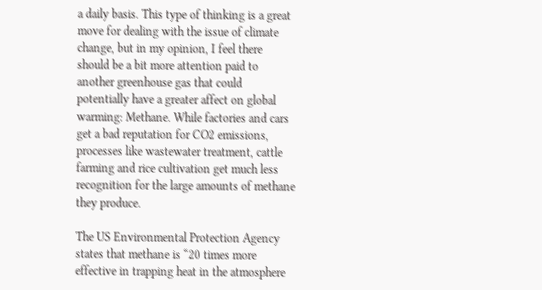a daily basis. This type of thinking is a great move for dealing with the issue of climate change, but in my opinion, I feel there should be a bit more attention paid to another greenhouse gas that could potentially have a greater affect on global warming: Methane. While factories and cars get a bad reputation for CO2 emissions, processes like wastewater treatment, cattle farming and rice cultivation get much less recognition for the large amounts of methane they produce.

The US Environmental Protection Agency states that methane is “20 times more effective in trapping heat in the atmosphere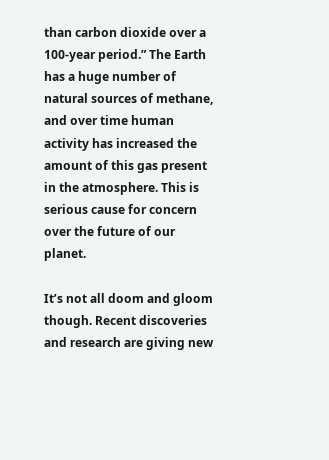than carbon dioxide over a 100-year period.” The Earth has a huge number of natural sources of methane, and over time human activity has increased the amount of this gas present in the atmosphere. This is serious cause for concern over the future of our planet.

It’s not all doom and gloom though. Recent discoveries and research are giving new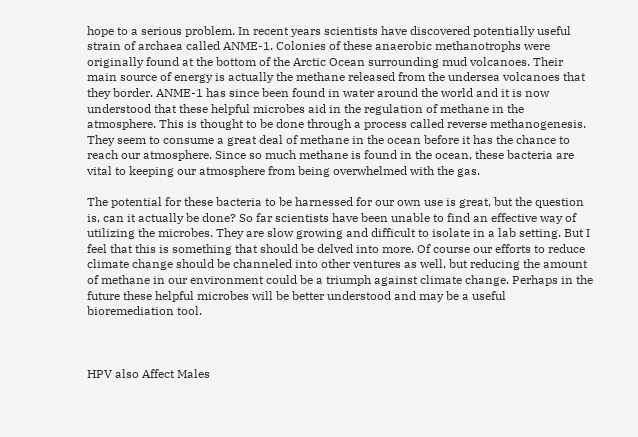hope to a serious problem. In recent years scientists have discovered potentially useful strain of archaea called ANME-1. Colonies of these anaerobic methanotrophs were originally found at the bottom of the Arctic Ocean surrounding mud volcanoes. Their main source of energy is actually the methane released from the undersea volcanoes that they border. ANME-1 has since been found in water around the world and it is now understood that these helpful microbes aid in the regulation of methane in the atmosphere. This is thought to be done through a process called reverse methanogenesis. They seem to consume a great deal of methane in the ocean before it has the chance to reach our atmosphere. Since so much methane is found in the ocean, these bacteria are vital to keeping our atmosphere from being overwhelmed with the gas.

The potential for these bacteria to be harnessed for our own use is great, but the question is, can it actually be done? So far scientists have been unable to find an effective way of utilizing the microbes. They are slow growing and difficult to isolate in a lab setting. But I feel that this is something that should be delved into more. Of course our efforts to reduce climate change should be channeled into other ventures as well, but reducing the amount of methane in our environment could be a triumph against climate change. Perhaps in the future these helpful microbes will be better understood and may be a useful bioremediation tool.



HPV also Affect Males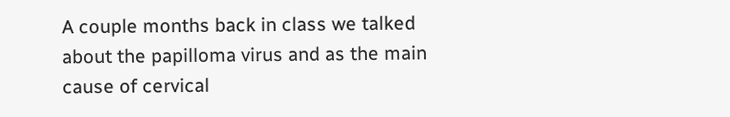A couple months back in class we talked about the papilloma virus and as the main cause of cervical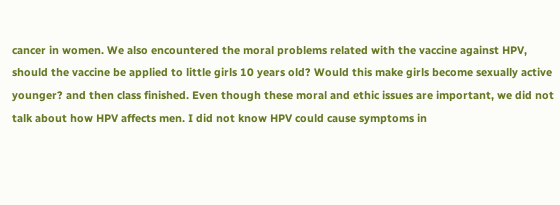cancer in women. We also encountered the moral problems related with the vaccine against HPV, should the vaccine be applied to little girls 10 years old? Would this make girls become sexually active younger? and then class finished. Even though these moral and ethic issues are important, we did not talk about how HPV affects men. I did not know HPV could cause symptoms in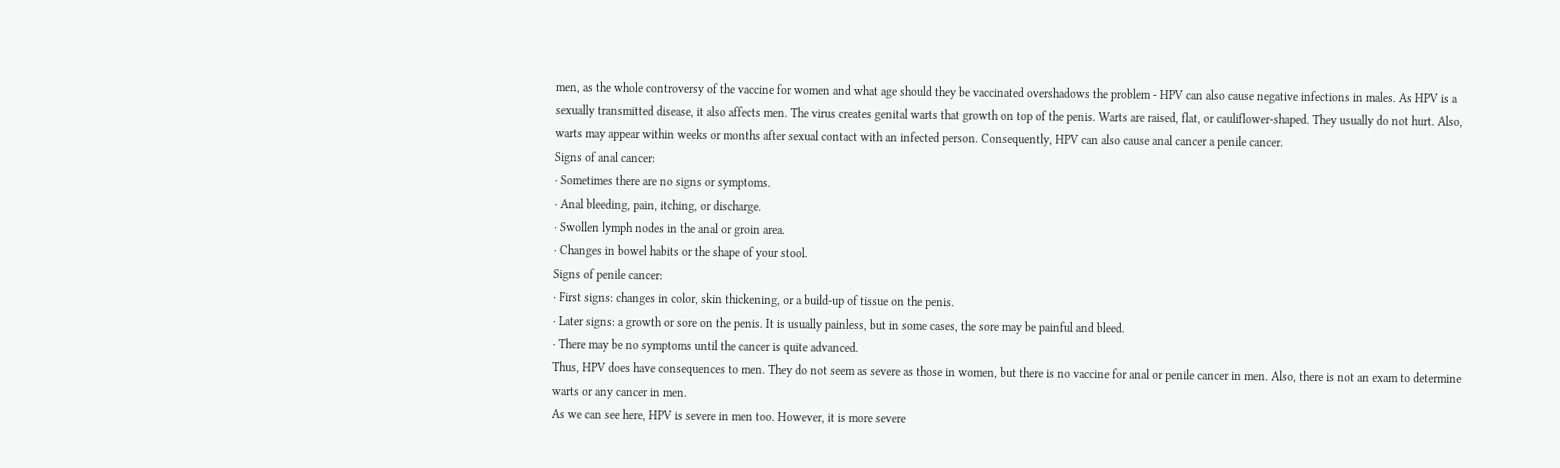men, as the whole controversy of the vaccine for women and what age should they be vaccinated overshadows the problem - HPV can also cause negative infections in males. As HPV is a sexually transmitted disease, it also affects men. The virus creates genital warts that growth on top of the penis. Warts are raised, flat, or cauliflower-shaped. They usually do not hurt. Also, warts may appear within weeks or months after sexual contact with an infected person. Consequently, HPV can also cause anal cancer a penile cancer.
Signs of anal cancer:
· Sometimes there are no signs or symptoms.
· Anal bleeding, pain, itching, or discharge.
· Swollen lymph nodes in the anal or groin area.
· Changes in bowel habits or the shape of your stool.
Signs of penile cancer:
· First signs: changes in color, skin thickening, or a build-up of tissue on the penis.
· Later signs: a growth or sore on the penis. It is usually painless, but in some cases, the sore may be painful and bleed.
· There may be no symptoms until the cancer is quite advanced.
Thus, HPV does have consequences to men. They do not seem as severe as those in women, but there is no vaccine for anal or penile cancer in men. Also, there is not an exam to determine warts or any cancer in men.
As we can see here, HPV is severe in men too. However, it is more severe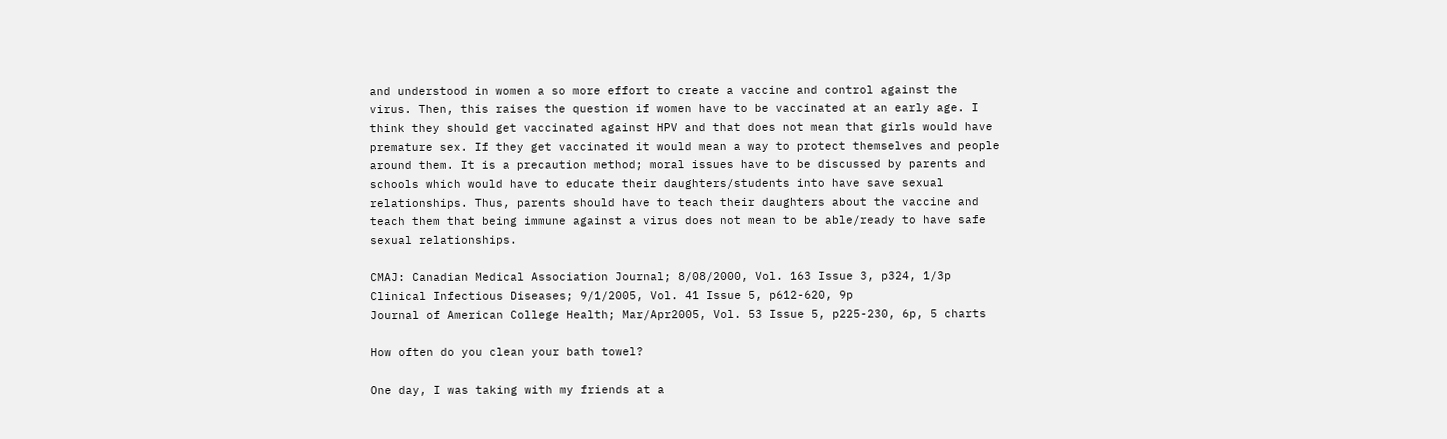and understood in women a so more effort to create a vaccine and control against the virus. Then, this raises the question if women have to be vaccinated at an early age. I think they should get vaccinated against HPV and that does not mean that girls would have premature sex. If they get vaccinated it would mean a way to protect themselves and people around them. It is a precaution method; moral issues have to be discussed by parents and schools which would have to educate their daughters/students into have save sexual relationships. Thus, parents should have to teach their daughters about the vaccine and teach them that being immune against a virus does not mean to be able/ready to have safe sexual relationships.

CMAJ: Canadian Medical Association Journal; 8/08/2000, Vol. 163 Issue 3, p324, 1/3p
Clinical Infectious Diseases; 9/1/2005, Vol. 41 Issue 5, p612-620, 9p
Journal of American College Health; Mar/Apr2005, Vol. 53 Issue 5, p225-230, 6p, 5 charts

How often do you clean your bath towel?

One day, I was taking with my friends at a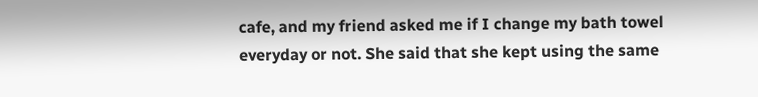cafe, and my friend asked me if I change my bath towel everyday or not. She said that she kept using the same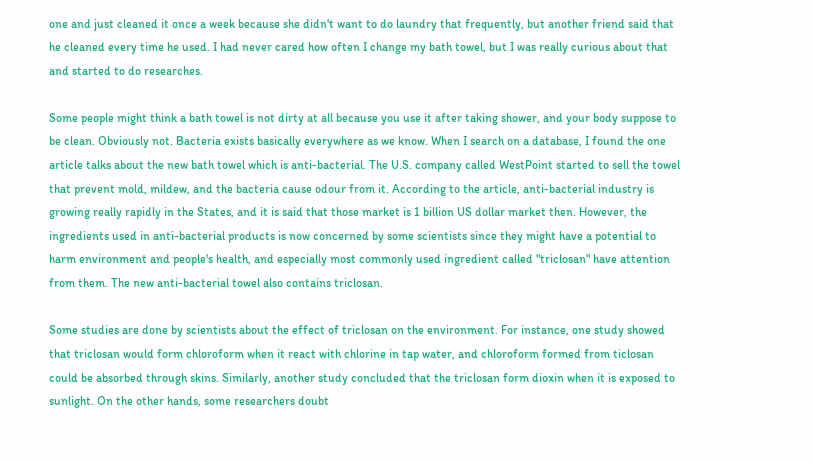one and just cleaned it once a week because she didn't want to do laundry that frequently, but another friend said that he cleaned every time he used. I had never cared how often I change my bath towel, but I was really curious about that and started to do researches.

Some people might think a bath towel is not dirty at all because you use it after taking shower, and your body suppose to be clean. Obviously not. Bacteria exists basically everywhere as we know. When I search on a database, I found the one article talks about the new bath towel which is anti-bacterial. The U.S. company called WestPoint started to sell the towel that prevent mold, mildew, and the bacteria cause odour from it. According to the article, anti-bacterial industry is growing really rapidly in the States, and it is said that those market is 1 billion US dollar market then. However, the ingredients used in anti-bacterial products is now concerned by some scientists since they might have a potential to harm environment and people's health, and especially most commonly used ingredient called "triclosan" have attention from them. The new anti-bacterial towel also contains triclosan.

Some studies are done by scientists about the effect of triclosan on the environment. For instance, one study showed that triclosan would form chloroform when it react with chlorine in tap water, and chloroform formed from ticlosan could be absorbed through skins. Similarly, another study concluded that the triclosan form dioxin when it is exposed to sunlight. On the other hands, some researchers doubt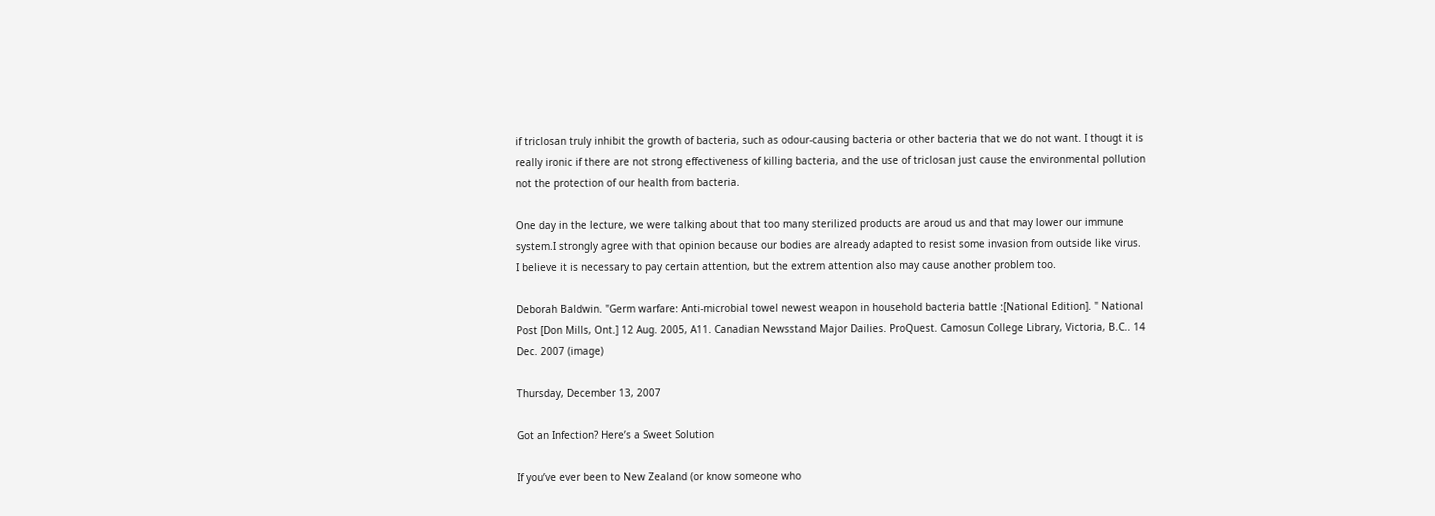if triclosan truly inhibit the growth of bacteria, such as odour-causing bacteria or other bacteria that we do not want. I thougt it is really ironic if there are not strong effectiveness of killing bacteria, and the use of triclosan just cause the environmental pollution not the protection of our health from bacteria.

One day in the lecture, we were talking about that too many sterilized products are aroud us and that may lower our immune system.I strongly agree with that opinion because our bodies are already adapted to resist some invasion from outside like virus. I believe it is necessary to pay certain attention, but the extrem attention also may cause another problem too.

Deborah Baldwin. "Germ warfare: Anti-microbial towel newest weapon in household bacteria battle :[National Edition]. " National Post [Don Mills, Ont.] 12 Aug. 2005, A11. Canadian Newsstand Major Dailies. ProQuest. Camosun College Library, Victoria, B.C.. 14 Dec. 2007 (image)

Thursday, December 13, 2007

Got an Infection? Here’s a Sweet Solution

If you’ve ever been to New Zealand (or know someone who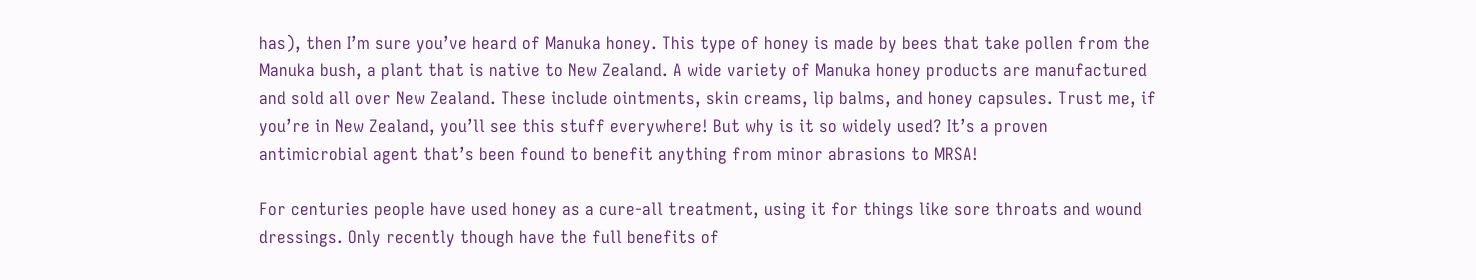has), then I’m sure you’ve heard of Manuka honey. This type of honey is made by bees that take pollen from the Manuka bush, a plant that is native to New Zealand. A wide variety of Manuka honey products are manufactured and sold all over New Zealand. These include ointments, skin creams, lip balms, and honey capsules. Trust me, if you’re in New Zealand, you’ll see this stuff everywhere! But why is it so widely used? It’s a proven antimicrobial agent that’s been found to benefit anything from minor abrasions to MRSA!

For centuries people have used honey as a cure-all treatment, using it for things like sore throats and wound dressings. Only recently though have the full benefits of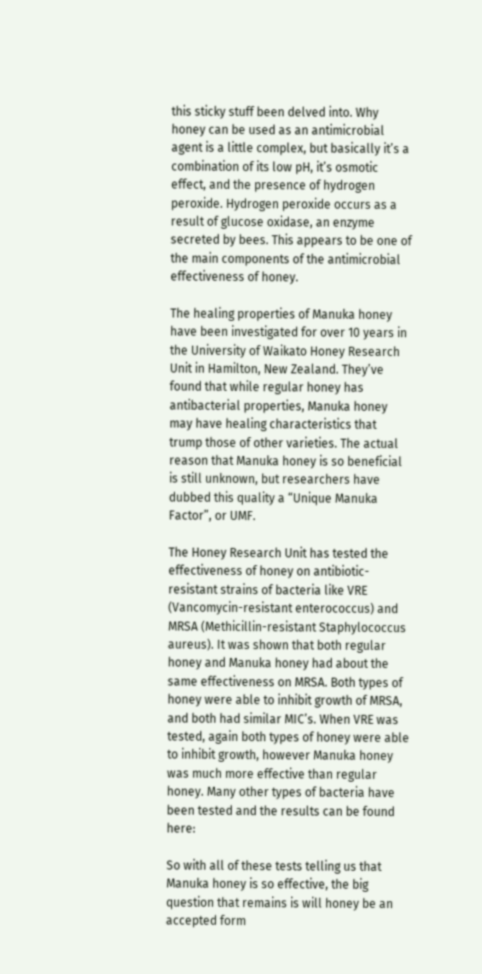this sticky stuff been delved into. Why honey can be used as an antimicrobial agent is a little complex, but basically it’s a combination of its low pH, it’s osmotic effect, and the presence of hydrogen peroxide. Hydrogen peroxide occurs as a result of glucose oxidase, an enzyme secreted by bees. This appears to be one of the main components of the antimicrobial effectiveness of honey.

The healing properties of Manuka honey have been investigated for over 10 years in the University of Waikato Honey Research Unit in Hamilton, New Zealand. They’ve found that while regular honey has antibacterial properties, Manuka honey may have healing characteristics that trump those of other varieties. The actual reason that Manuka honey is so beneficial is still unknown, but researchers have dubbed this quality a “Unique Manuka Factor”, or UMF.

The Honey Research Unit has tested the effectiveness of honey on antibiotic-resistant strains of bacteria like VRE (Vancomycin-resistant enterococcus) and MRSA (Methicillin-resistant Staphylococcus aureus). It was shown that both regular honey and Manuka honey had about the same effectiveness on MRSA. Both types of honey were able to inhibit growth of MRSA, and both had similar MIC’s. When VRE was tested, again both types of honey were able to inhibit growth, however Manuka honey was much more effective than regular honey. Many other types of bacteria have been tested and the results can be found here:

So with all of these tests telling us that Manuka honey is so effective, the big question that remains is will honey be an accepted form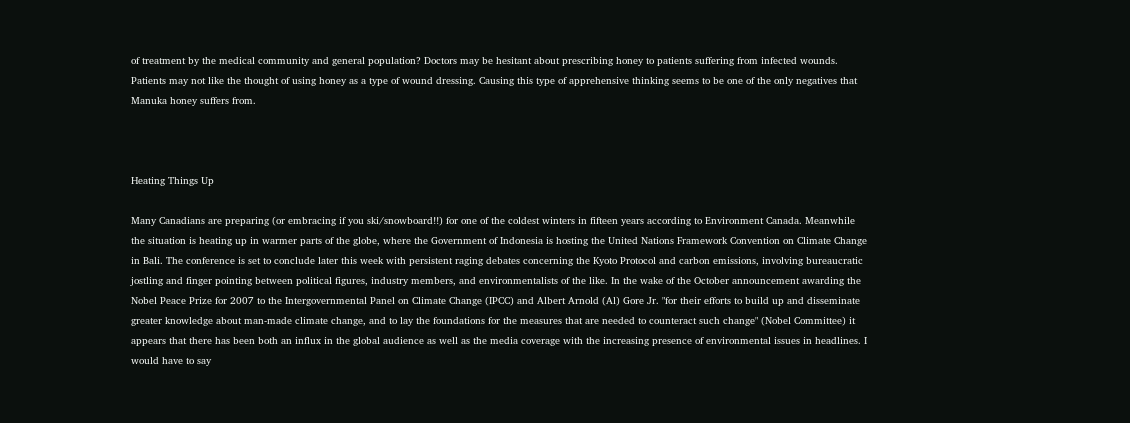of treatment by the medical community and general population? Doctors may be hesitant about prescribing honey to patients suffering from infected wounds. Patients may not like the thought of using honey as a type of wound dressing. Causing this type of apprehensive thinking seems to be one of the only negatives that Manuka honey suffers from.



Heating Things Up

Many Canadians are preparing (or embracing if you ski/snowboard!!) for one of the coldest winters in fifteen years according to Environment Canada. Meanwhile the situation is heating up in warmer parts of the globe, where the Government of Indonesia is hosting the United Nations Framework Convention on Climate Change in Bali. The conference is set to conclude later this week with persistent raging debates concerning the Kyoto Protocol and carbon emissions, involving bureaucratic jostling and finger pointing between political figures, industry members, and environmentalists of the like. In the wake of the October announcement awarding the Nobel Peace Prize for 2007 to the Intergovernmental Panel on Climate Change (IPCC) and Albert Arnold (Al) Gore Jr. "for their efforts to build up and disseminate greater knowledge about man-made climate change, and to lay the foundations for the measures that are needed to counteract such change" (Nobel Committee) it appears that there has been both an influx in the global audience as well as the media coverage with the increasing presence of environmental issues in headlines. I would have to say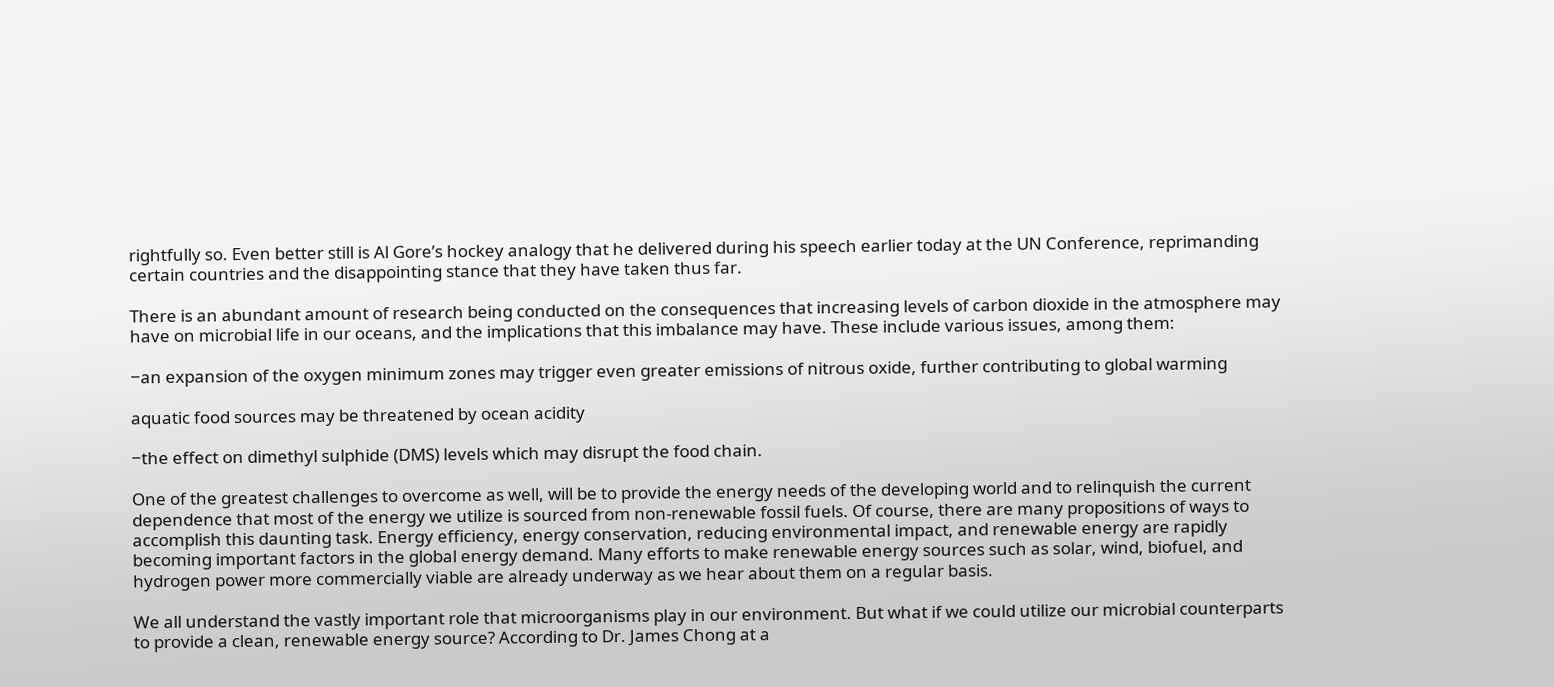rightfully so. Even better still is Al Gore’s hockey analogy that he delivered during his speech earlier today at the UN Conference, reprimanding certain countries and the disappointing stance that they have taken thus far.

There is an abundant amount of research being conducted on the consequences that increasing levels of carbon dioxide in the atmosphere may have on microbial life in our oceans, and the implications that this imbalance may have. These include various issues, among them:

−an expansion of the oxygen minimum zones may trigger even greater emissions of nitrous oxide, further contributing to global warming

aquatic food sources may be threatened by ocean acidity

−the effect on dimethyl sulphide (DMS) levels which may disrupt the food chain.

One of the greatest challenges to overcome as well, will be to provide the energy needs of the developing world and to relinquish the current dependence that most of the energy we utilize is sourced from non-renewable fossil fuels. Of course, there are many propositions of ways to accomplish this daunting task. Energy efficiency, energy conservation, reducing environmental impact, and renewable energy are rapidly becoming important factors in the global energy demand. Many efforts to make renewable energy sources such as solar, wind, biofuel, and hydrogen power more commercially viable are already underway as we hear about them on a regular basis.

We all understand the vastly important role that microorganisms play in our environment. But what if we could utilize our microbial counterparts to provide a clean, renewable energy source? According to Dr. James Chong at a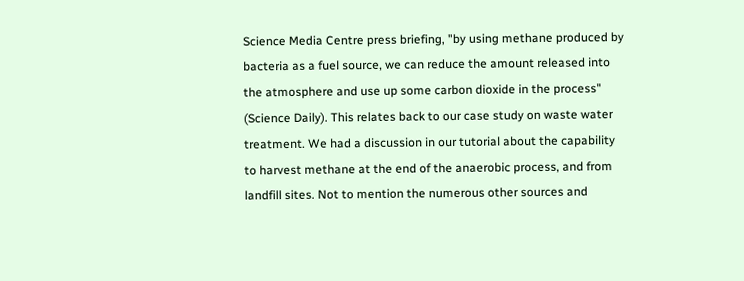Science Media Centre press briefing, "by using methane produced by bacteria as a fuel source, we can reduce the amount released into the atmosphere and use up some carbon dioxide in the process" (Science Daily). This relates back to our case study on waste water treatment. We had a discussion in our tutorial about the capability to harvest methane at the end of the anaerobic process, and from landfill sites. Not to mention the numerous other sources and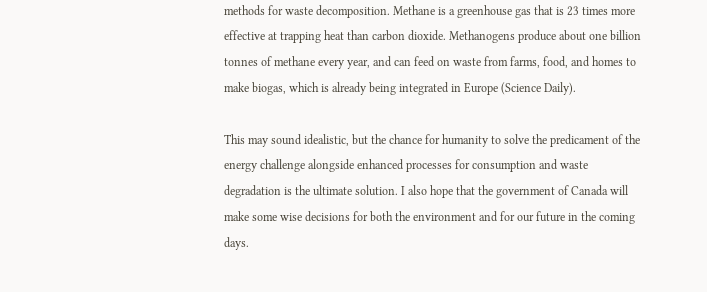methods for waste decomposition. Methane is a greenhouse gas that is 23 times more effective at trapping heat than carbon dioxide. Methanogens produce about one billion tonnes of methane every year, and can feed on waste from farms, food, and homes to make biogas, which is already being integrated in Europe (Science Daily).

This may sound idealistic, but the chance for humanity to solve the predicament of the energy challenge alongside enhanced processes for consumption and waste degradation is the ultimate solution. I also hope that the government of Canada will make some wise decisions for both the environment and for our future in the coming days.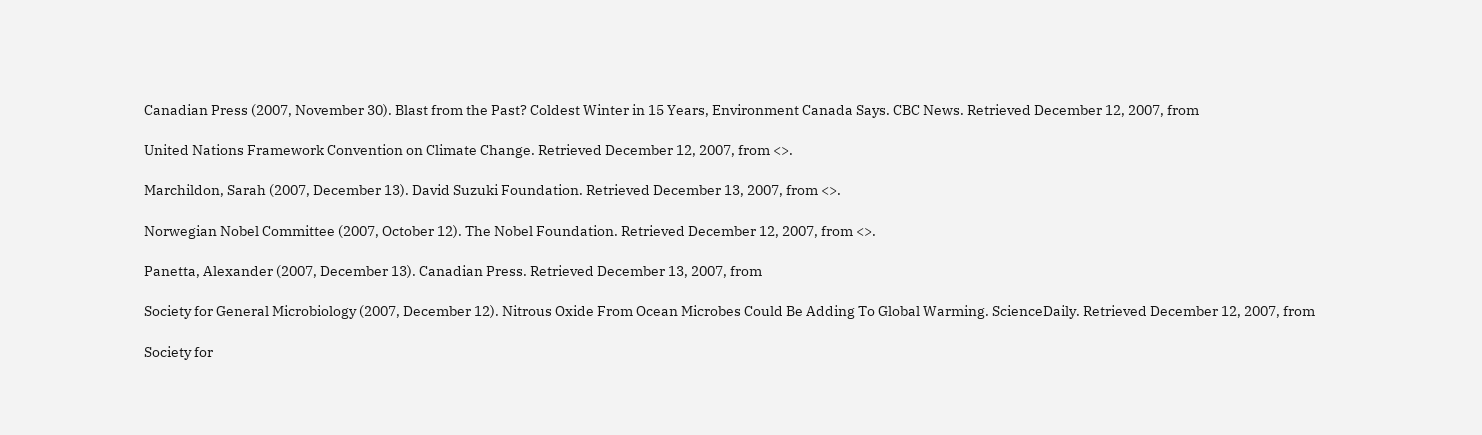Canadian Press (2007, November 30). Blast from the Past? Coldest Winter in 15 Years, Environment Canada Says. CBC News. Retrieved December 12, 2007, from

United Nations Framework Convention on Climate Change. Retrieved December 12, 2007, from <>.

Marchildon, Sarah (2007, December 13). David Suzuki Foundation. Retrieved December 13, 2007, from <>.

Norwegian Nobel Committee (2007, October 12). The Nobel Foundation. Retrieved December 12, 2007, from <>.

Panetta, Alexander (2007, December 13). Canadian Press. Retrieved December 13, 2007, from

Society for General Microbiology (2007, December 12). Nitrous Oxide From Ocean Microbes Could Be Adding To Global Warming. ScienceDaily. Retrieved December 12, 2007, from

Society for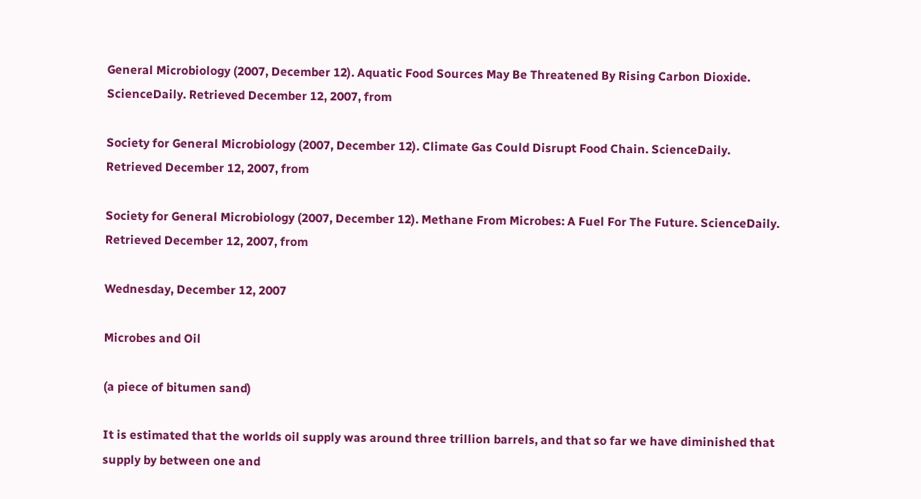General Microbiology (2007, December 12). Aquatic Food Sources May Be Threatened By Rising Carbon Dioxide. ScienceDaily. Retrieved December 12, 2007, from

Society for General Microbiology (2007, December 12). Climate Gas Could Disrupt Food Chain. ScienceDaily. Retrieved December 12, 2007, from

Society for General Microbiology (2007, December 12). Methane From Microbes: A Fuel For The Future. ScienceDaily. Retrieved December 12, 2007, from

Wednesday, December 12, 2007

Microbes and Oil

(a piece of bitumen sand)

It is estimated that the worlds oil supply was around three trillion barrels, and that so far we have diminished that supply by between one and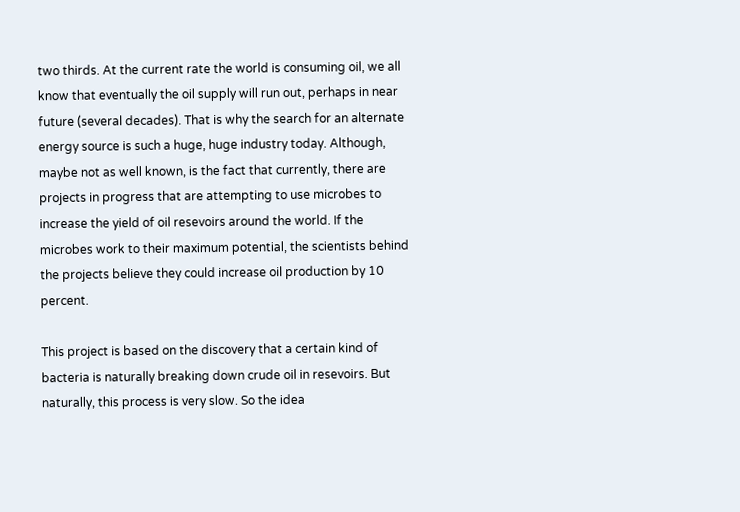two thirds. At the current rate the world is consuming oil, we all know that eventually the oil supply will run out, perhaps in near future (several decades). That is why the search for an alternate energy source is such a huge, huge industry today. Although, maybe not as well known, is the fact that currently, there are projects in progress that are attempting to use microbes to increase the yield of oil resevoirs around the world. If the microbes work to their maximum potential, the scientists behind the projects believe they could increase oil production by 10 percent.

This project is based on the discovery that a certain kind of bacteria is naturally breaking down crude oil in resevoirs. But naturally, this process is very slow. So the idea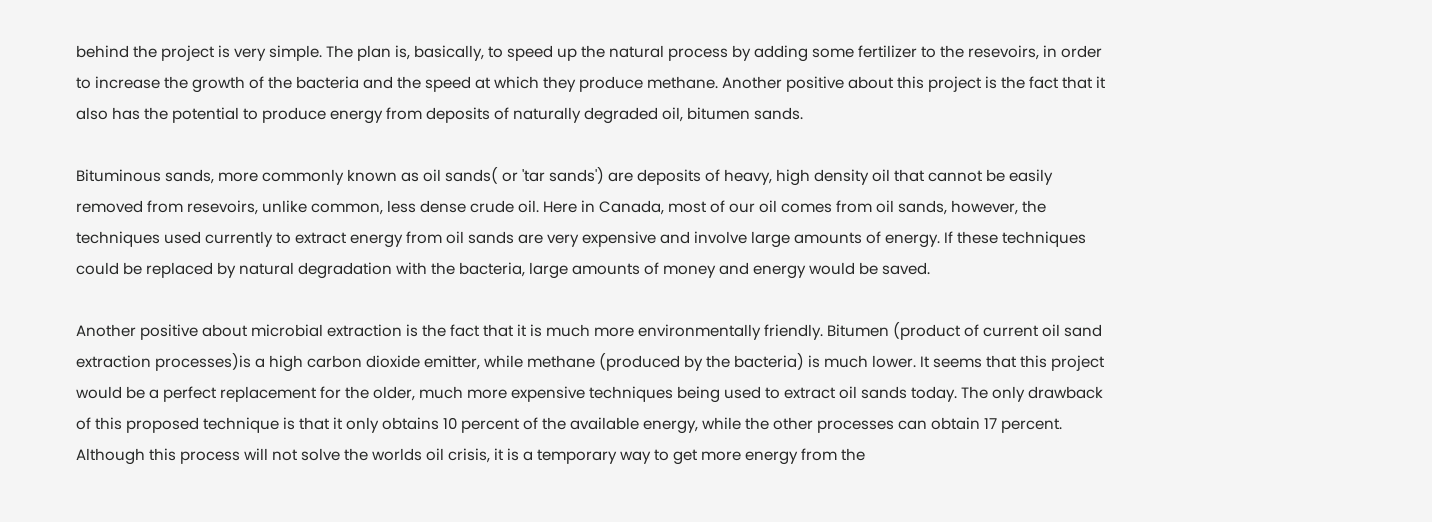behind the project is very simple. The plan is, basically, to speed up the natural process by adding some fertilizer to the resevoirs, in order to increase the growth of the bacteria and the speed at which they produce methane. Another positive about this project is the fact that it also has the potential to produce energy from deposits of naturally degraded oil, bitumen sands.

Bituminous sands, more commonly known as oil sands( or 'tar sands') are deposits of heavy, high density oil that cannot be easily removed from resevoirs, unlike common, less dense crude oil. Here in Canada, most of our oil comes from oil sands, however, the techniques used currently to extract energy from oil sands are very expensive and involve large amounts of energy. If these techniques could be replaced by natural degradation with the bacteria, large amounts of money and energy would be saved.

Another positive about microbial extraction is the fact that it is much more environmentally friendly. Bitumen (product of current oil sand extraction processes)is a high carbon dioxide emitter, while methane (produced by the bacteria) is much lower. It seems that this project would be a perfect replacement for the older, much more expensive techniques being used to extract oil sands today. The only drawback of this proposed technique is that it only obtains 10 percent of the available energy, while the other processes can obtain 17 percent. Although this process will not solve the worlds oil crisis, it is a temporary way to get more energy from the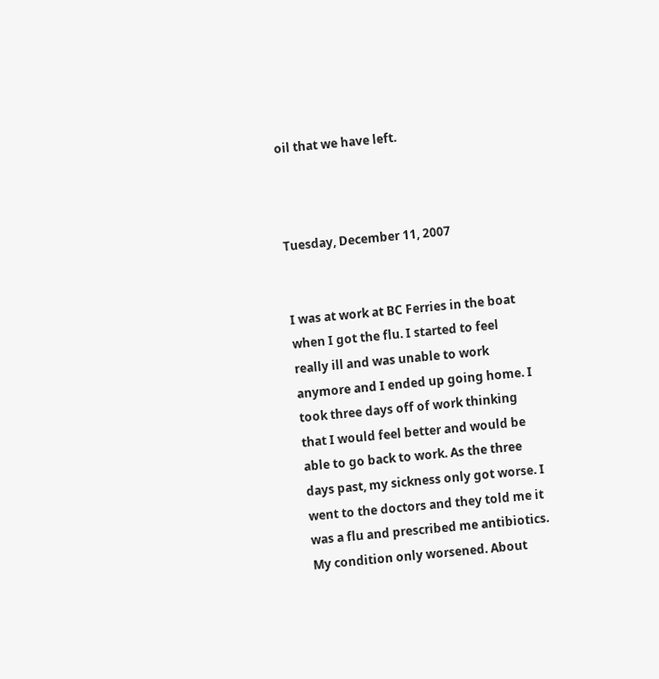oil that we have left.



Tuesday, December 11, 2007


I was at work at BC Ferries in the boat when I got the flu. I started to feel really ill and was unable to work anymore and I ended up going home. I took three days off of work thinking that I would feel better and would be able to go back to work. As the three days past, my sickness only got worse. I went to the doctors and they told me it was a flu and prescribed me antibiotics. My condition only worsened. About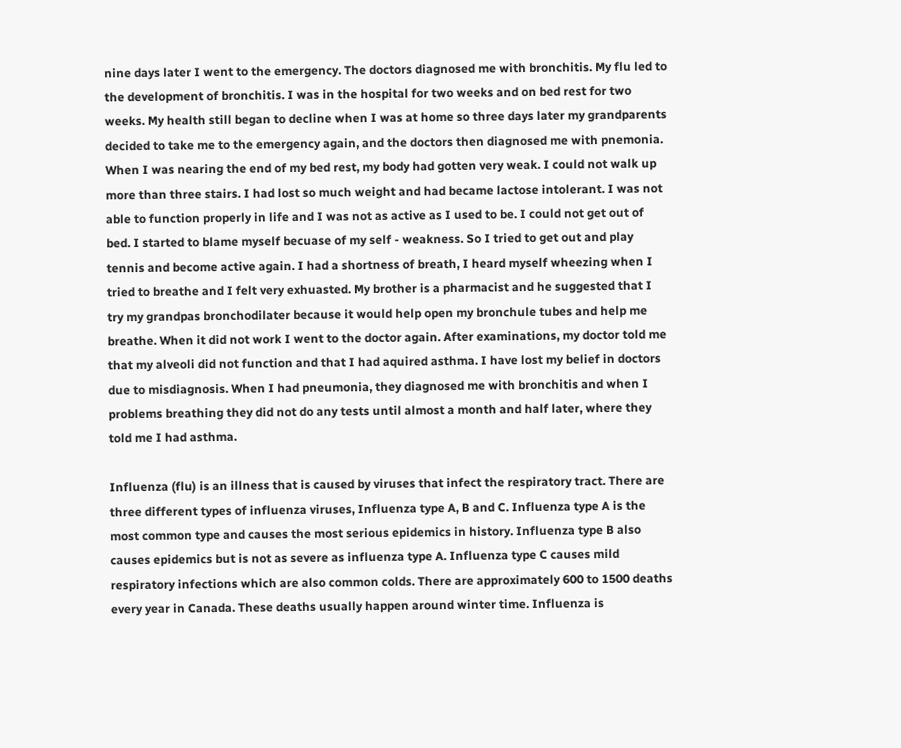nine days later I went to the emergency. The doctors diagnosed me with bronchitis. My flu led to the development of bronchitis. I was in the hospital for two weeks and on bed rest for two weeks. My health still began to decline when I was at home so three days later my grandparents decided to take me to the emergency again, and the doctors then diagnosed me with pnemonia. When I was nearing the end of my bed rest, my body had gotten very weak. I could not walk up more than three stairs. I had lost so much weight and had became lactose intolerant. I was not able to function properly in life and I was not as active as I used to be. I could not get out of bed. I started to blame myself becuase of my self - weakness. So I tried to get out and play tennis and become active again. I had a shortness of breath, I heard myself wheezing when I tried to breathe and I felt very exhuasted. My brother is a pharmacist and he suggested that I try my grandpas bronchodilater because it would help open my bronchule tubes and help me breathe. When it did not work I went to the doctor again. After examinations, my doctor told me that my alveoli did not function and that I had aquired asthma. I have lost my belief in doctors due to misdiagnosis. When I had pneumonia, they diagnosed me with bronchitis and when I problems breathing they did not do any tests until almost a month and half later, where they told me I had asthma.

Influenza (flu) is an illness that is caused by viruses that infect the respiratory tract. There are three different types of influenza viruses, Influenza type A, B and C. Influenza type A is the most common type and causes the most serious epidemics in history. Influenza type B also causes epidemics but is not as severe as influenza type A. Influenza type C causes mild respiratory infections which are also common colds. There are approximately 600 to 1500 deaths every year in Canada. These deaths usually happen around winter time. Influenza is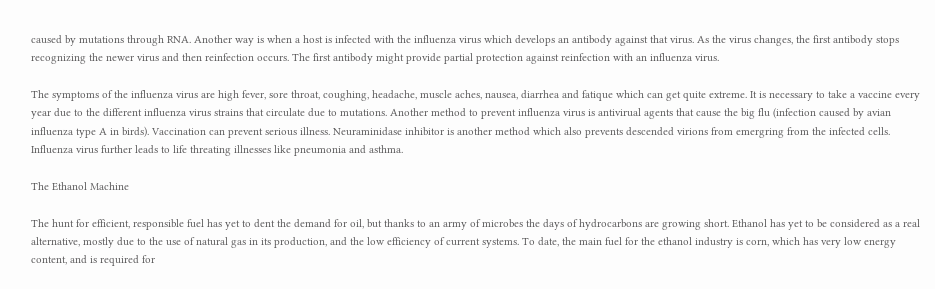caused by mutations through RNA. Another way is when a host is infected with the influenza virus which develops an antibody against that virus. As the virus changes, the first antibody stops recognizing the newer virus and then reinfection occurs. The first antibody might provide partial protection against reinfection with an influenza virus.

The symptoms of the influenza virus are high fever, sore throat, coughing, headache, muscle aches, nausea, diarrhea and fatique which can get quite extreme. It is necessary to take a vaccine every year due to the different influenza virus strains that circulate due to mutations. Another method to prevent influenza virus is antivirual agents that cause the big flu (infection caused by avian influenza type A in birds). Vaccination can prevent serious illness. Neuraminidase inhibitor is another method which also prevents descended virions from emergring from the infected cells. Influenza virus further leads to life threating illnesses like pneumonia and asthma.

The Ethanol Machine

The hunt for efficient, responsible fuel has yet to dent the demand for oil, but thanks to an army of microbes the days of hydrocarbons are growing short. Ethanol has yet to be considered as a real alternative, mostly due to the use of natural gas in its production, and the low efficiency of current systems. To date, the main fuel for the ethanol industry is corn, which has very low energy content, and is required for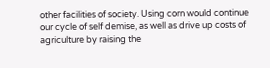other facilities of society. Using corn would continue our cycle of self demise, as well as drive up costs of agriculture by raising the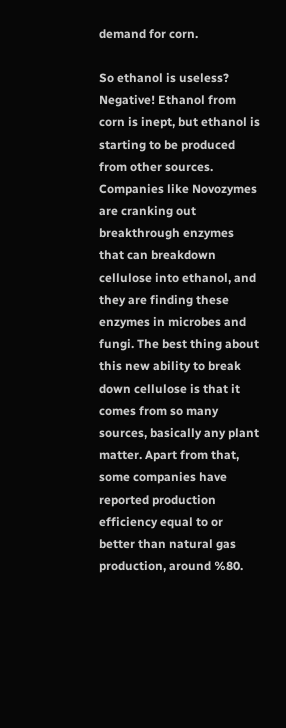demand for corn.

So ethanol is useless? Negative! Ethanol from corn is inept, but ethanol is starting to be produced from other sources. Companies like Novozymes are cranking out breakthrough enzymes that can breakdown cellulose into ethanol, and they are finding these enzymes in microbes and fungi. The best thing about this new ability to break down cellulose is that it comes from so many sources, basically any plant matter. Apart from that, some companies have reported production efficiency equal to or better than natural gas production, around %80.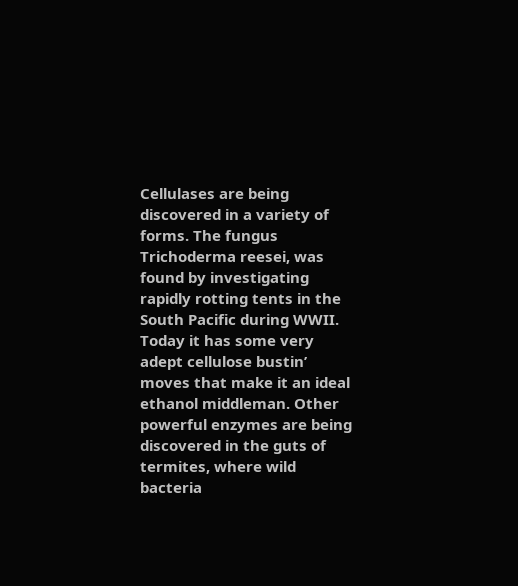Cellulases are being discovered in a variety of forms. The fungus Trichoderma reesei, was found by investigating rapidly rotting tents in the South Pacific during WWII. Today it has some very adept cellulose bustin’ moves that make it an ideal ethanol middleman. Other powerful enzymes are being discovered in the guts of termites, where wild bacteria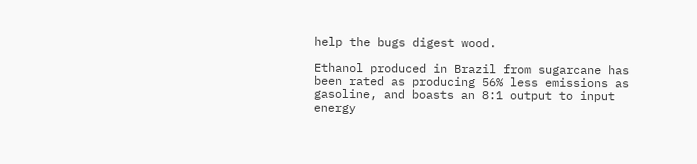help the bugs digest wood.

Ethanol produced in Brazil from sugarcane has been rated as producing 56% less emissions as gasoline, and boasts an 8:1 output to input energy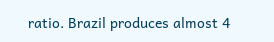ratio. Brazil produces almost 4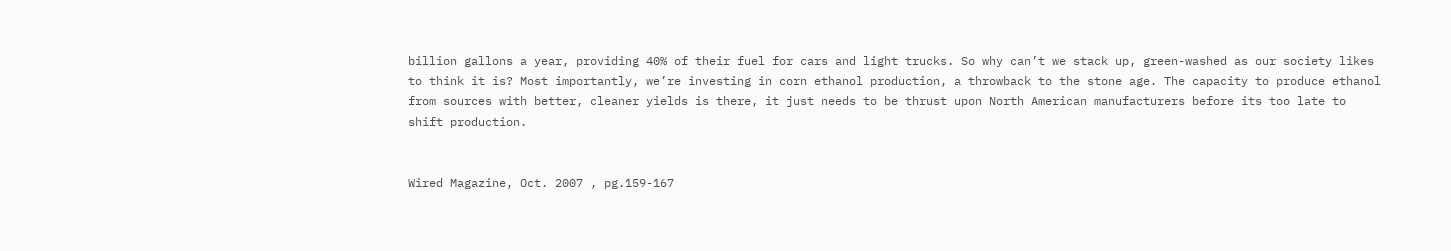billion gallons a year, providing 40% of their fuel for cars and light trucks. So why can’t we stack up, green-washed as our society likes to think it is? Most importantly, we’re investing in corn ethanol production, a throwback to the stone age. The capacity to produce ethanol from sources with better, cleaner yields is there, it just needs to be thrust upon North American manufacturers before its too late to shift production.


Wired Magazine, Oct. 2007 , pg.159-167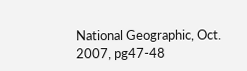National Geographic, Oct. 2007, pg47-48